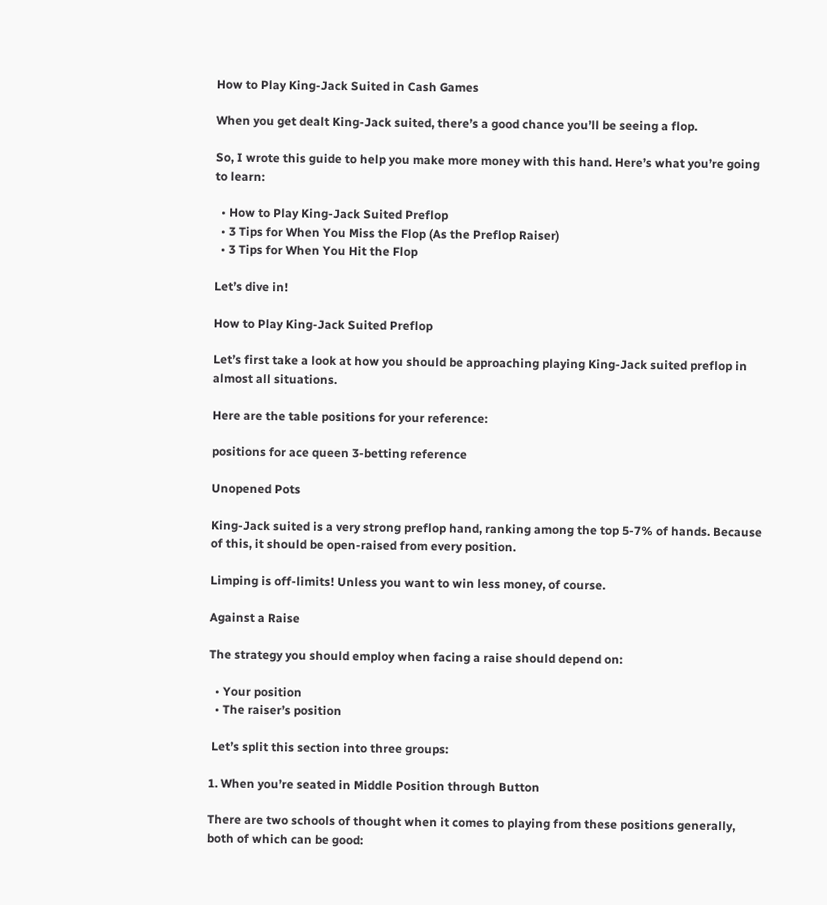How to Play King-Jack Suited in Cash Games

When you get dealt King-Jack suited, there’s a good chance you’ll be seeing a flop.

So, I wrote this guide to help you make more money with this hand. Here’s what you’re going to learn:

  • How to Play King-Jack Suited Preflop
  • 3 Tips for When You Miss the Flop (As the Preflop Raiser)
  • 3 Tips for When You Hit the Flop

Let’s dive in!

How to Play King-Jack Suited Preflop

Let’s first take a look at how you should be approaching playing King-Jack suited preflop in almost all situations.

Here are the table positions for your reference:

positions for ace queen 3-betting reference

Unopened Pots

King-Jack suited is a very strong preflop hand, ranking among the top 5-7% of hands. Because of this, it should be open-raised from every position.

Limping is off-limits! Unless you want to win less money, of course.

Against a Raise

The strategy you should employ when facing a raise should depend on:

  • Your position
  • The raiser’s position

 Let’s split this section into three groups:

1. When you’re seated in Middle Position through Button

There are two schools of thought when it comes to playing from these positions generally, both of which can be good: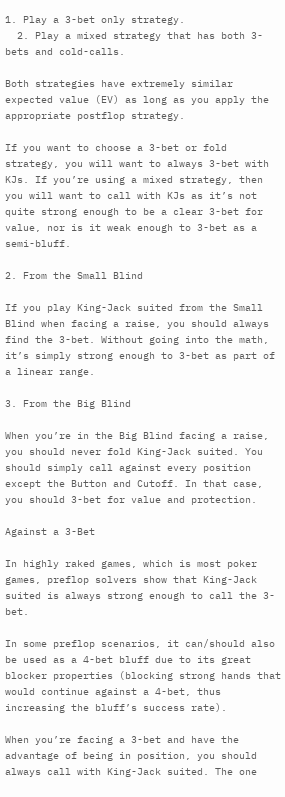1. Play a 3-bet only strategy.
  2. Play a mixed strategy that has both 3-bets and cold-calls.

Both strategies have extremely similar expected value (EV) as long as you apply the appropriate postflop strategy.

If you want to choose a 3-bet or fold strategy, you will want to always 3-bet with KJs. If you’re using a mixed strategy, then you will want to call with KJs as it’s not quite strong enough to be a clear 3-bet for value, nor is it weak enough to 3-bet as a semi-bluff.

2. From the Small Blind

If you play King-Jack suited from the Small Blind when facing a raise, you should always find the 3-bet. Without going into the math, it’s simply strong enough to 3-bet as part of a linear range.

3. From the Big Blind

When you’re in the Big Blind facing a raise, you should never fold King-Jack suited. You should simply call against every position except the Button and Cutoff. In that case, you should 3-bet for value and protection.

Against a 3-Bet

In highly raked games, which is most poker games, preflop solvers show that King-Jack suited is always strong enough to call the 3-bet.

In some preflop scenarios, it can/should also be used as a 4-bet bluff due to its great blocker properties (blocking strong hands that would continue against a 4-bet, thus increasing the bluff’s success rate).

When you’re facing a 3-bet and have the advantage of being in position, you should always call with King-Jack suited. The one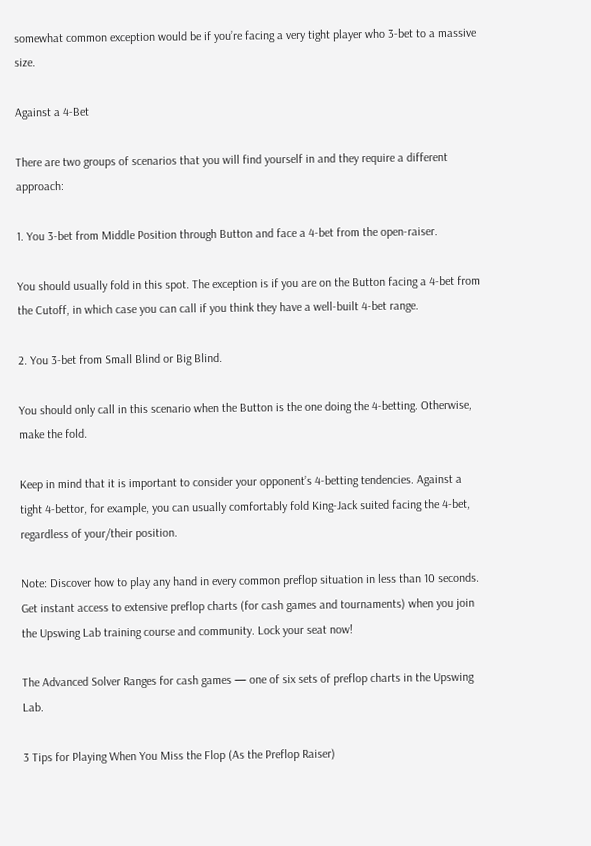somewhat common exception would be if you’re facing a very tight player who 3-bet to a massive size.

Against a 4-Bet

There are two groups of scenarios that you will find yourself in and they require a different approach:

1. You 3-bet from Middle Position through Button and face a 4-bet from the open-raiser.

You should usually fold in this spot. The exception is if you are on the Button facing a 4-bet from the Cutoff, in which case you can call if you think they have a well-built 4-bet range.

2. You 3-bet from Small Blind or Big Blind.

You should only call in this scenario when the Button is the one doing the 4-betting. Otherwise, make the fold.

Keep in mind that it is important to consider your opponent’s 4-betting tendencies. Against a tight 4-bettor, for example, you can usually comfortably fold King-Jack suited facing the 4-bet, regardless of your/their position.

Note: Discover how to play any hand in every common preflop situation in less than 10 seconds. Get instant access to extensive preflop charts (for cash games and tournaments) when you join the Upswing Lab training course and community. Lock your seat now!

The Advanced Solver Ranges for cash games — one of six sets of preflop charts in the Upswing Lab.

3 Tips for Playing When You Miss the Flop (As the Preflop Raiser)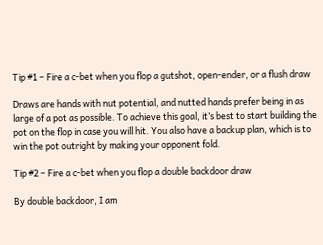Tip #1 – Fire a c-bet when you flop a gutshot, open-ender, or a flush draw

Draws are hands with nut potential, and nutted hands prefer being in as large of a pot as possible. To achieve this goal, it’s best to start building the pot on the flop in case you will hit. You also have a backup plan, which is to win the pot outright by making your opponent fold.

Tip #2 – Fire a c-bet when you flop a double backdoor draw

By double backdoor, I am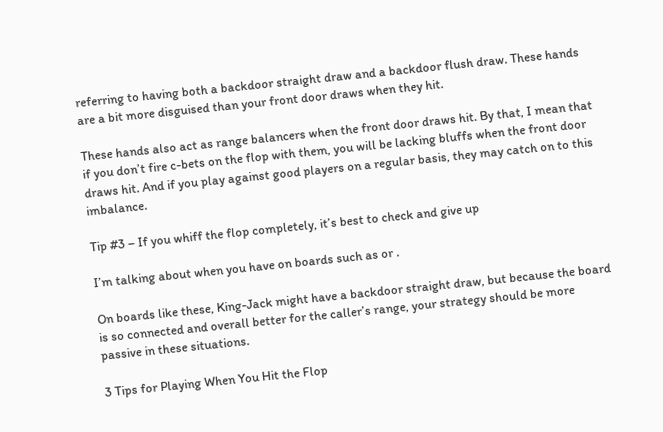referring to having both a backdoor straight draw and a backdoor flush draw. These hands are a bit more disguised than your front door draws when they hit.

These hands also act as range balancers when the front door draws hit. By that, I mean that if you don’t fire c-bets on the flop with them, you will be lacking bluffs when the front door draws hit. And if you play against good players on a regular basis, they may catch on to this imbalance.

Tip #3 – If you whiff the flop completely, it’s best to check and give up

I’m talking about when you have on boards such as or .

On boards like these, King-Jack might have a backdoor straight draw, but because the board is so connected and overall better for the caller’s range, your strategy should be more passive in these situations.

3 Tips for Playing When You Hit the Flop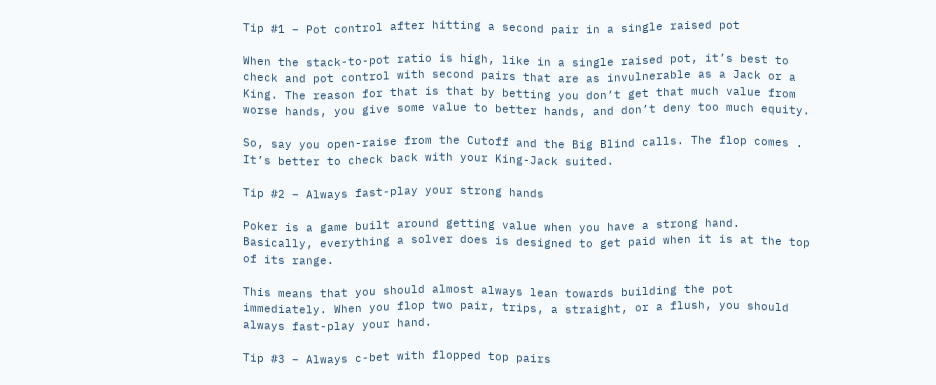Tip #1 – Pot control after hitting a second pair in a single raised pot

When the stack-to-pot ratio is high, like in a single raised pot, it’s best to check and pot control with second pairs that are as invulnerable as a Jack or a King. The reason for that is that by betting you don’t get that much value from worse hands, you give some value to better hands, and don’t deny too much equity.

So, say you open-raise from the Cutoff and the Big Blind calls. The flop comes . It’s better to check back with your King-Jack suited.

Tip #2 – Always fast-play your strong hands

Poker is a game built around getting value when you have a strong hand. Basically, everything a solver does is designed to get paid when it is at the top of its range.

This means that you should almost always lean towards building the pot immediately. When you flop two pair, trips, a straight, or a flush, you should always fast-play your hand.

Tip #3 – Always c-bet with flopped top pairs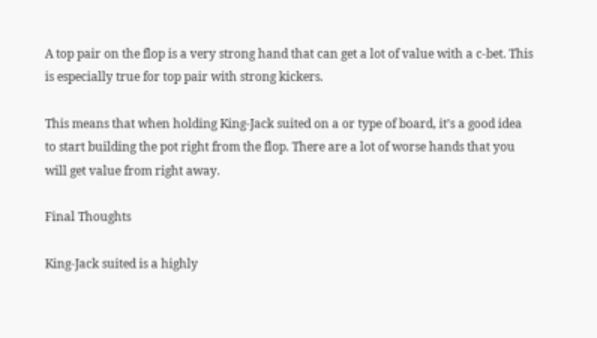A top pair on the flop is a very strong hand that can get a lot of value with a c-bet. This is especially true for top pair with strong kickers.

This means that when holding King-Jack suited on a or type of board, it’s a good idea to start building the pot right from the flop. There are a lot of worse hands that you will get value from right away.

Final Thoughts

King-Jack suited is a highly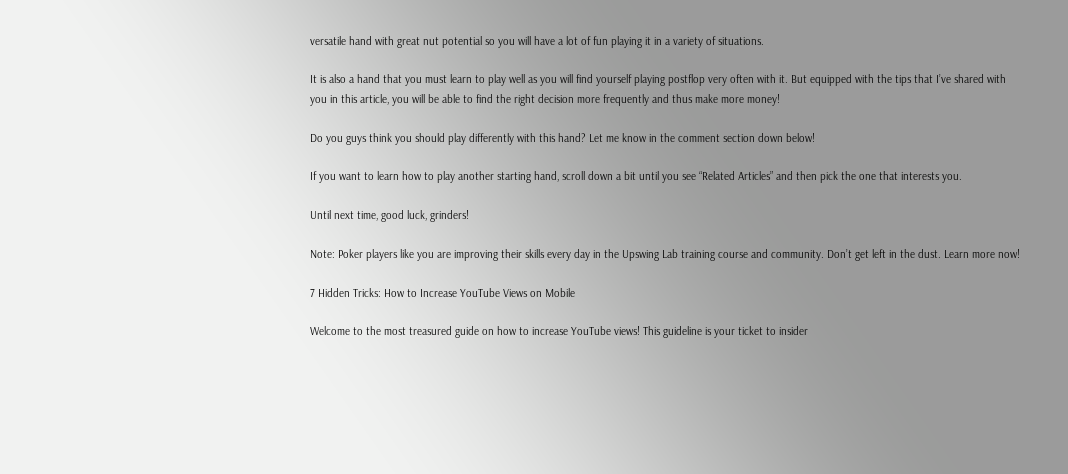versatile hand with great nut potential so you will have a lot of fun playing it in a variety of situations.

It is also a hand that you must learn to play well as you will find yourself playing postflop very often with it. But equipped with the tips that I’ve shared with you in this article, you will be able to find the right decision more frequently and thus make more money!

Do you guys think you should play differently with this hand? Let me know in the comment section down below!

If you want to learn how to play another starting hand, scroll down a bit until you see “Related Articles” and then pick the one that interests you.

Until next time, good luck, grinders!

Note: Poker players like you are improving their skills every day in the Upswing Lab training course and community. Don’t get left in the dust. Learn more now!

7 Hidden Tricks: How to Increase YouTube Views on Mobile

Welcome to the most treasured guide on how to increase YouTube views! This guideline is your ticket to insider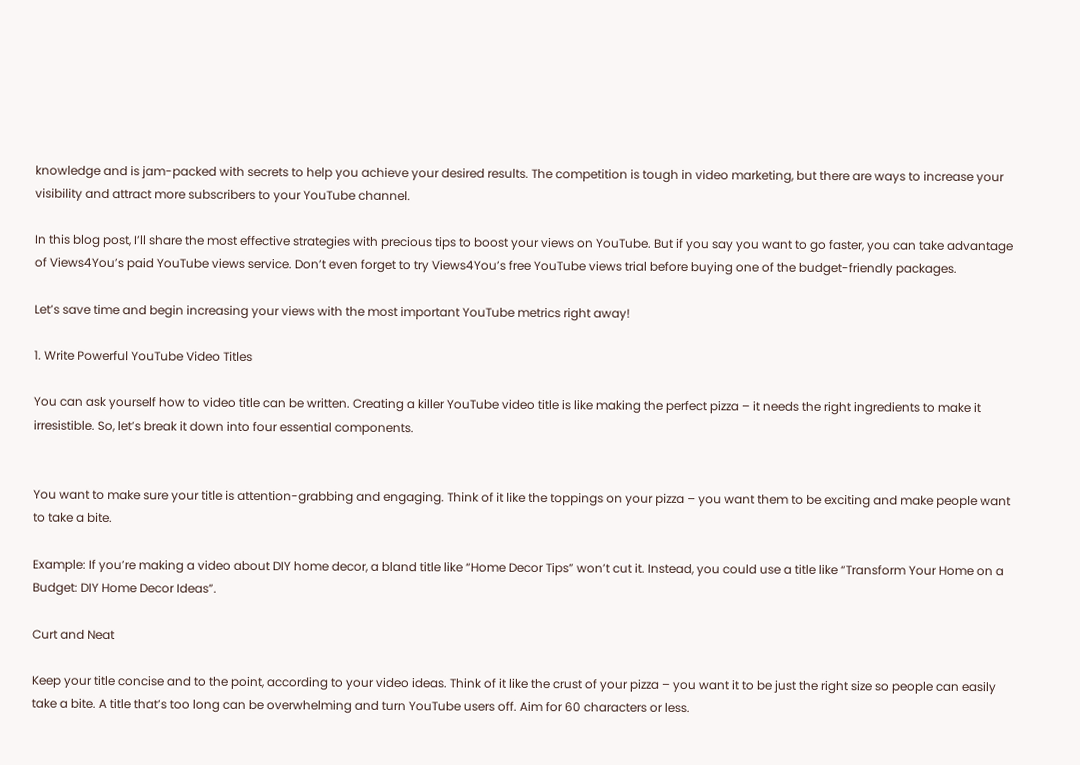knowledge and is jam-packed with secrets to help you achieve your desired results. The competition is tough in video marketing, but there are ways to increase your visibility and attract more subscribers to your YouTube channel.

In this blog post, I’ll share the most effective strategies with precious tips to boost your views on YouTube. But if you say you want to go faster, you can take advantage of Views4You’s paid YouTube views service. Don’t even forget to try Views4You’s free YouTube views trial before buying one of the budget-friendly packages.

Let’s save time and begin increasing your views with the most important YouTube metrics right away!

1. Write Powerful YouTube Video Titles

You can ask yourself how to video title can be written. Creating a killer YouTube video title is like making the perfect pizza – it needs the right ingredients to make it irresistible. So, let’s break it down into four essential components.


You want to make sure your title is attention-grabbing and engaging. Think of it like the toppings on your pizza – you want them to be exciting and make people want to take a bite.

Example: If you’re making a video about DIY home decor, a bland title like “Home Decor Tips” won’t cut it. Instead, you could use a title like “Transform Your Home on a Budget: DIY Home Decor Ideas”.

Curt and Neat

Keep your title concise and to the point, according to your video ideas. Think of it like the crust of your pizza – you want it to be just the right size so people can easily take a bite. A title that’s too long can be overwhelming and turn YouTube users off. Aim for 60 characters or less.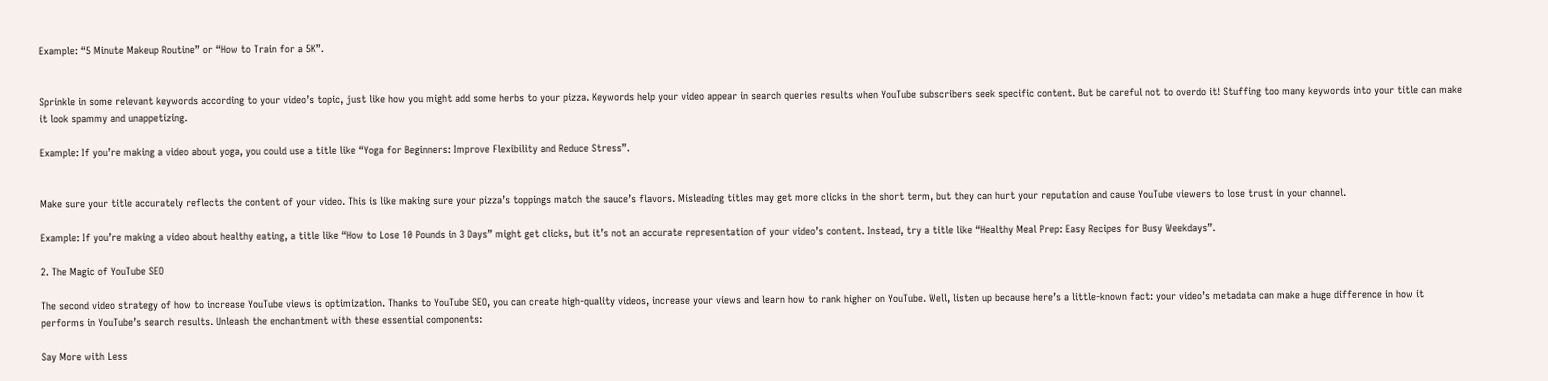Example: “5 Minute Makeup Routine” or “How to Train for a 5K”.


Sprinkle in some relevant keywords according to your video’s topic, just like how you might add some herbs to your pizza. Keywords help your video appear in search queries results when YouTube subscribers seek specific content. But be careful not to overdo it! Stuffing too many keywords into your title can make it look spammy and unappetizing.

Example: If you’re making a video about yoga, you could use a title like “Yoga for Beginners: Improve Flexibility and Reduce Stress”.


Make sure your title accurately reflects the content of your video. This is like making sure your pizza’s toppings match the sauce’s flavors. Misleading titles may get more clicks in the short term, but they can hurt your reputation and cause YouTube viewers to lose trust in your channel.

Example: If you’re making a video about healthy eating, a title like “How to Lose 10 Pounds in 3 Days” might get clicks, but it’s not an accurate representation of your video’s content. Instead, try a title like “Healthy Meal Prep: Easy Recipes for Busy Weekdays”.

2. The Magic of YouTube SEO

The second video strategy of how to increase YouTube views is optimization. Thanks to YouTube SEO, you can create high-quality videos, increase your views and learn how to rank higher on YouTube. Well, listen up because here’s a little-known fact: your video’s metadata can make a huge difference in how it performs in YouTube’s search results. Unleash the enchantment with these essential components:

Say More with Less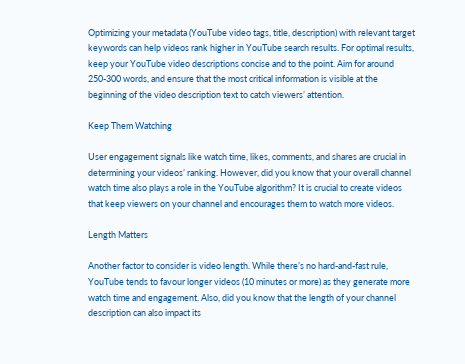Optimizing your metadata (YouTube video tags, title, description) with relevant target keywords can help videos rank higher in YouTube search results. For optimal results, keep your YouTube video descriptions concise and to the point. Aim for around 250-300 words, and ensure that the most critical information is visible at the beginning of the video description text to catch viewers’ attention.

Keep Them Watching

User engagement signals like watch time, likes, comments, and shares are crucial in determining your videos’ ranking. However, did you know that your overall channel watch time also plays a role in the YouTube algorithm? It is crucial to create videos that keep viewers on your channel and encourages them to watch more videos.

Length Matters

Another factor to consider is video length. While there’s no hard-and-fast rule, YouTube tends to favour longer videos (10 minutes or more) as they generate more watch time and engagement. Also, did you know that the length of your channel description can also impact its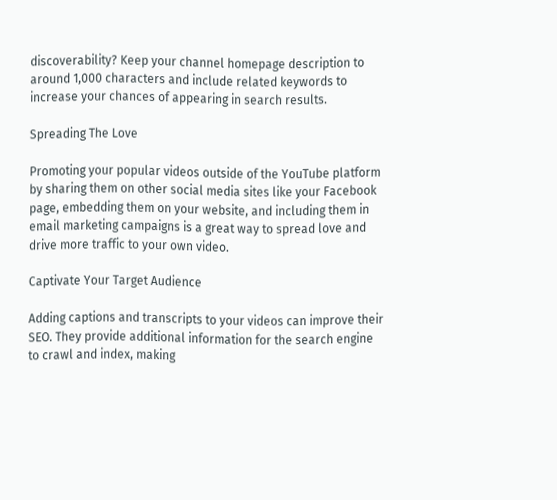discoverability? Keep your channel homepage description to around 1,000 characters and include related keywords to increase your chances of appearing in search results.

Spreading The Love

Promoting your popular videos outside of the YouTube platform by sharing them on other social media sites like your Facebook page, embedding them on your website, and including them in email marketing campaigns is a great way to spread love and drive more traffic to your own video.

Captivate Your Target Audience

Adding captions and transcripts to your videos can improve their SEO. They provide additional information for the search engine to crawl and index, making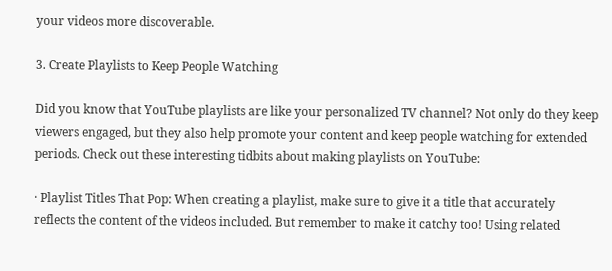your videos more discoverable.

3. Create Playlists to Keep People Watching

Did you know that YouTube playlists are like your personalized TV channel? Not only do they keep viewers engaged, but they also help promote your content and keep people watching for extended periods. Check out these interesting tidbits about making playlists on YouTube:

· Playlist Titles That Pop: When creating a playlist, make sure to give it a title that accurately reflects the content of the videos included. But remember to make it catchy too! Using related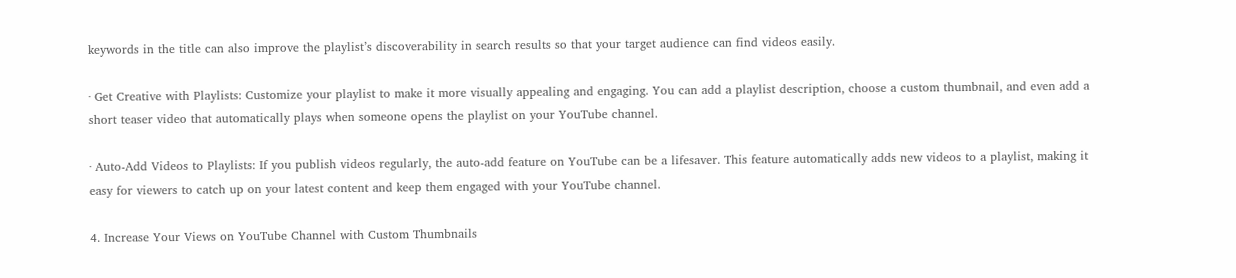keywords in the title can also improve the playlist’s discoverability in search results so that your target audience can find videos easily.

· Get Creative with Playlists: Customize your playlist to make it more visually appealing and engaging. You can add a playlist description, choose a custom thumbnail, and even add a short teaser video that automatically plays when someone opens the playlist on your YouTube channel.

· Auto-Add Videos to Playlists: If you publish videos regularly, the auto-add feature on YouTube can be a lifesaver. This feature automatically adds new videos to a playlist, making it easy for viewers to catch up on your latest content and keep them engaged with your YouTube channel.

4. Increase Your Views on YouTube Channel with Custom Thumbnails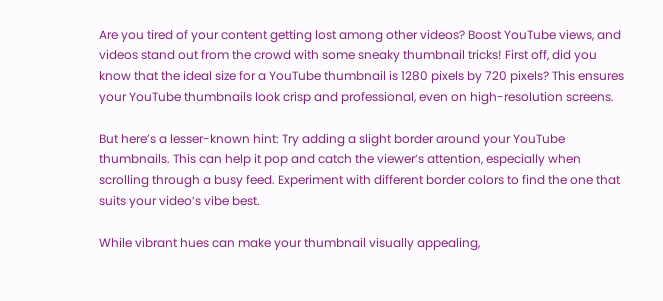Are you tired of your content getting lost among other videos? Boost YouTube views, and videos stand out from the crowd with some sneaky thumbnail tricks! First off, did you know that the ideal size for a YouTube thumbnail is 1280 pixels by 720 pixels? This ensures your YouTube thumbnails look crisp and professional, even on high-resolution screens.

But here’s a lesser-known hint: Try adding a slight border around your YouTube thumbnails. This can help it pop and catch the viewer’s attention, especially when scrolling through a busy feed. Experiment with different border colors to find the one that suits your video’s vibe best.

While vibrant hues can make your thumbnail visually appealing,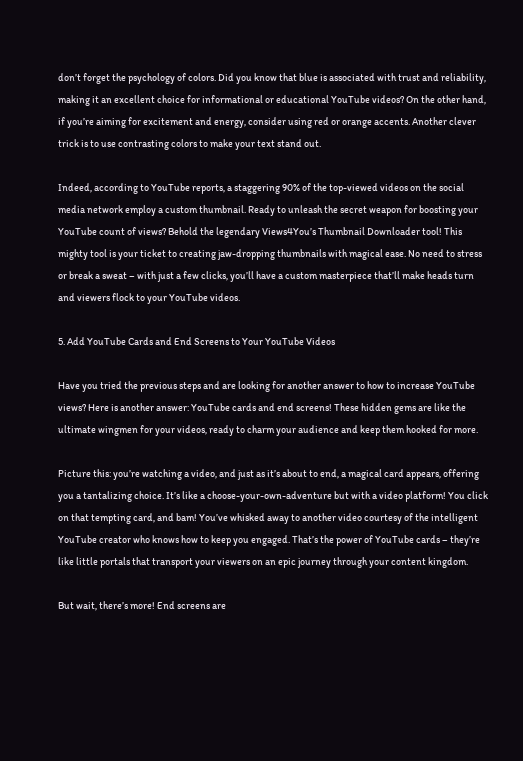don’t forget the psychology of colors. Did you know that blue is associated with trust and reliability, making it an excellent choice for informational or educational YouTube videos? On the other hand, if you’re aiming for excitement and energy, consider using red or orange accents. Another clever trick is to use contrasting colors to make your text stand out.

Indeed, according to YouTube reports, a staggering 90% of the top-viewed videos on the social media network employ a custom thumbnail. Ready to unleash the secret weapon for boosting your YouTube count of views? Behold the legendary Views4You’s Thumbnail Downloader tool! This mighty tool is your ticket to creating jaw-dropping thumbnails with magical ease. No need to stress or break a sweat – with just a few clicks, you’ll have a custom masterpiece that’ll make heads turn and viewers flock to your YouTube videos.

5. Add YouTube Cards and End Screens to Your YouTube Videos

Have you tried the previous steps and are looking for another answer to how to increase YouTube views? Here is another answer: YouTube cards and end screens! These hidden gems are like the ultimate wingmen for your videos, ready to charm your audience and keep them hooked for more.

Picture this: you’re watching a video, and just as it’s about to end, a magical card appears, offering you a tantalizing choice. It’s like a choose-your-own-adventure but with a video platform! You click on that tempting card, and bam! You’ve whisked away to another video courtesy of the intelligent YouTube creator who knows how to keep you engaged. That’s the power of YouTube cards – they’re like little portals that transport your viewers on an epic journey through your content kingdom.

But wait, there’s more! End screens are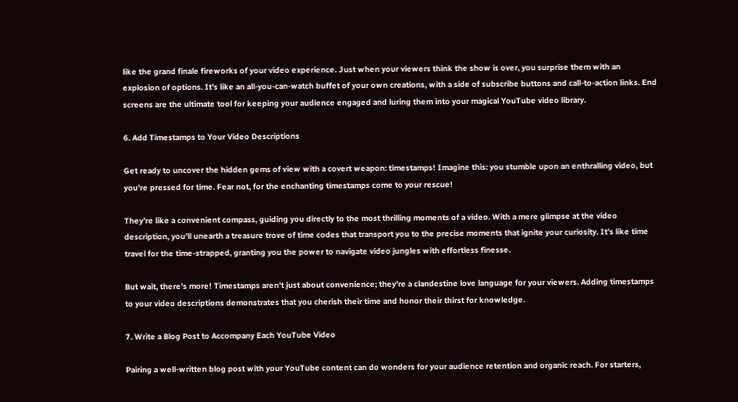like the grand finale fireworks of your video experience. Just when your viewers think the show is over, you surprise them with an explosion of options. It’s like an all-you-can-watch buffet of your own creations, with a side of subscribe buttons and call-to-action links. End screens are the ultimate tool for keeping your audience engaged and luring them into your magical YouTube video library.

6. Add Timestamps to Your Video Descriptions

Get ready to uncover the hidden gems of view with a covert weapon: timestamps! Imagine this: you stumble upon an enthralling video, but you’re pressed for time. Fear not, for the enchanting timestamps come to your rescue!

They’re like a convenient compass, guiding you directly to the most thrilling moments of a video. With a mere glimpse at the video description, you’ll unearth a treasure trove of time codes that transport you to the precise moments that ignite your curiosity. It’s like time travel for the time-strapped, granting you the power to navigate video jungles with effortless finesse.

But wait, there’s more! Timestamps aren’t just about convenience; they’re a clandestine love language for your viewers. Adding timestamps to your video descriptions demonstrates that you cherish their time and honor their thirst for knowledge.

7. Write a Blog Post to Accompany Each YouTube Video

Pairing a well-written blog post with your YouTube content can do wonders for your audience retention and organic reach. For starters,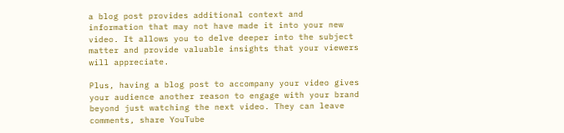a blog post provides additional context and information that may not have made it into your new video. It allows you to delve deeper into the subject matter and provide valuable insights that your viewers will appreciate.

Plus, having a blog post to accompany your video gives your audience another reason to engage with your brand beyond just watching the next video. They can leave comments, share YouTube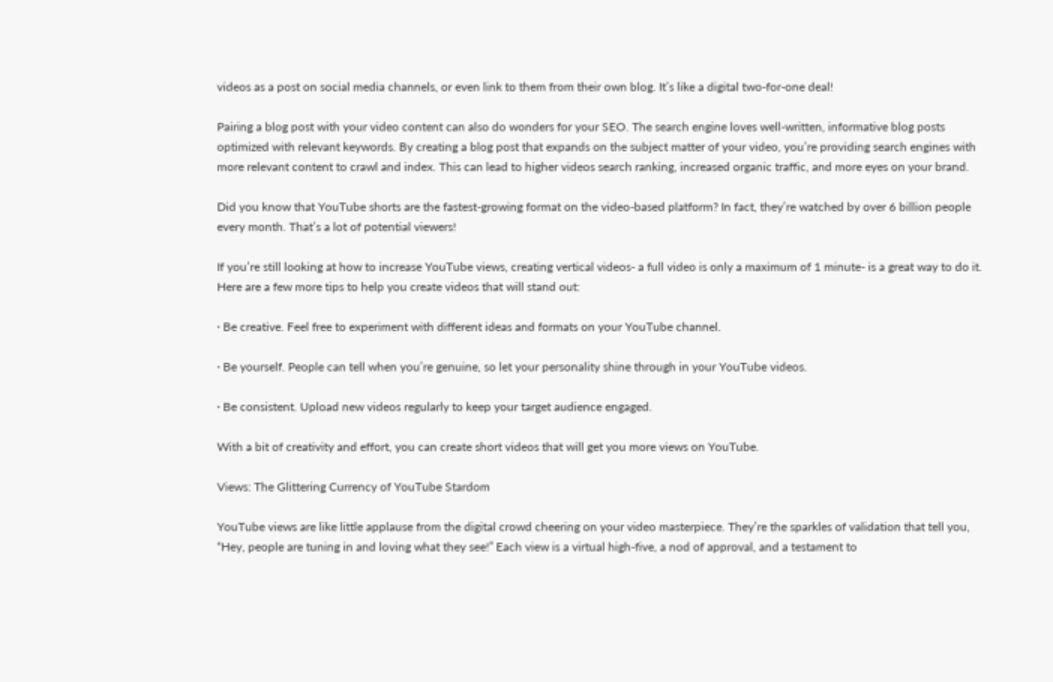videos as a post on social media channels, or even link to them from their own blog. It’s like a digital two-for-one deal!

Pairing a blog post with your video content can also do wonders for your SEO. The search engine loves well-written, informative blog posts optimized with relevant keywords. By creating a blog post that expands on the subject matter of your video, you’re providing search engines with more relevant content to crawl and index. This can lead to higher videos search ranking, increased organic traffic, and more eyes on your brand.

Did you know that YouTube shorts are the fastest-growing format on the video-based platform? In fact, they’re watched by over 6 billion people every month. That’s a lot of potential viewers!

If you’re still looking at how to increase YouTube views, creating vertical videos- a full video is only a maximum of 1 minute- is a great way to do it. Here are a few more tips to help you create videos that will stand out:

· Be creative. Feel free to experiment with different ideas and formats on your YouTube channel.

· Be yourself. People can tell when you’re genuine, so let your personality shine through in your YouTube videos.

· Be consistent. Upload new videos regularly to keep your target audience engaged.

With a bit of creativity and effort, you can create short videos that will get you more views on YouTube.

Views: The Glittering Currency of YouTube Stardom

YouTube views are like little applause from the digital crowd cheering on your video masterpiece. They’re the sparkles of validation that tell you, “Hey, people are tuning in and loving what they see!” Each view is a virtual high-five, a nod of approval, and a testament to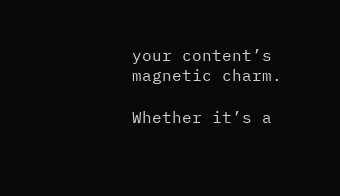your content’s magnetic charm.

Whether it’s a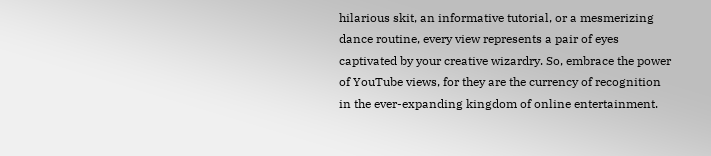hilarious skit, an informative tutorial, or a mesmerizing dance routine, every view represents a pair of eyes captivated by your creative wizardry. So, embrace the power of YouTube views, for they are the currency of recognition in the ever-expanding kingdom of online entertainment.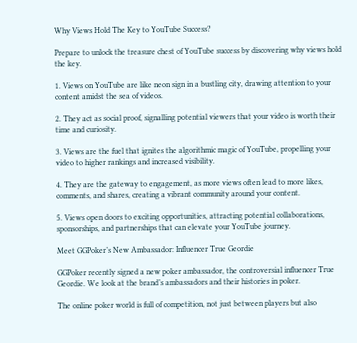Why Views Hold The Key to YouTube Success?

Prepare to unlock the treasure chest of YouTube success by discovering why views hold the key.

1. Views on YouTube are like neon sign in a bustling city, drawing attention to your content amidst the sea of videos.

2. They act as social proof, signalling potential viewers that your video is worth their time and curiosity.

3. Views are the fuel that ignites the algorithmic magic of YouTube, propelling your video to higher rankings and increased visibility.

4. They are the gateway to engagement, as more views often lead to more likes, comments, and shares, creating a vibrant community around your content.

5. Views open doors to exciting opportunities, attracting potential collaborations, sponsorships, and partnerships that can elevate your YouTube journey.

Meet GGPoker’s New Ambassador: Influencer True Geordie

GGPoker recently signed a new poker ambassador, the controversial influencer True Geordie. We look at the brand’s ambassadors and their histories in poker.

The online poker world is full of competition, not just between players but also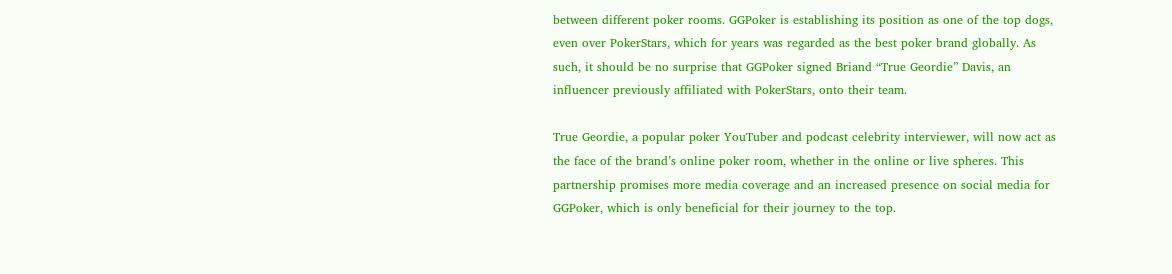between different poker rooms. GGPoker is establishing its position as one of the top dogs, even over PokerStars, which for years was regarded as the best poker brand globally. As such, it should be no surprise that GGPoker signed Briand “True Geordie” Davis, an influencer previously affiliated with PokerStars, onto their team.

True Geordie, a popular poker YouTuber and podcast celebrity interviewer, will now act as the face of the brand’s online poker room, whether in the online or live spheres. This partnership promises more media coverage and an increased presence on social media for GGPoker, which is only beneficial for their journey to the top.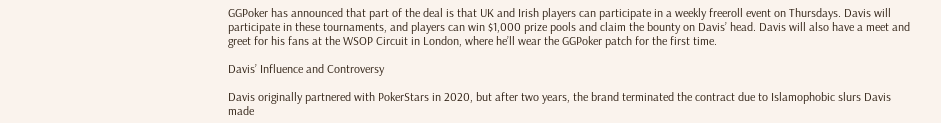GGPoker has announced that part of the deal is that UK and Irish players can participate in a weekly freeroll event on Thursdays. Davis will participate in these tournaments, and players can win $1,000 prize pools and claim the bounty on Davis’ head. Davis will also have a meet and greet for his fans at the WSOP Circuit in London, where he’ll wear the GGPoker patch for the first time.

Davis’ Influence and Controversy

Davis originally partnered with PokerStars in 2020, but after two years, the brand terminated the contract due to Islamophobic slurs Davis made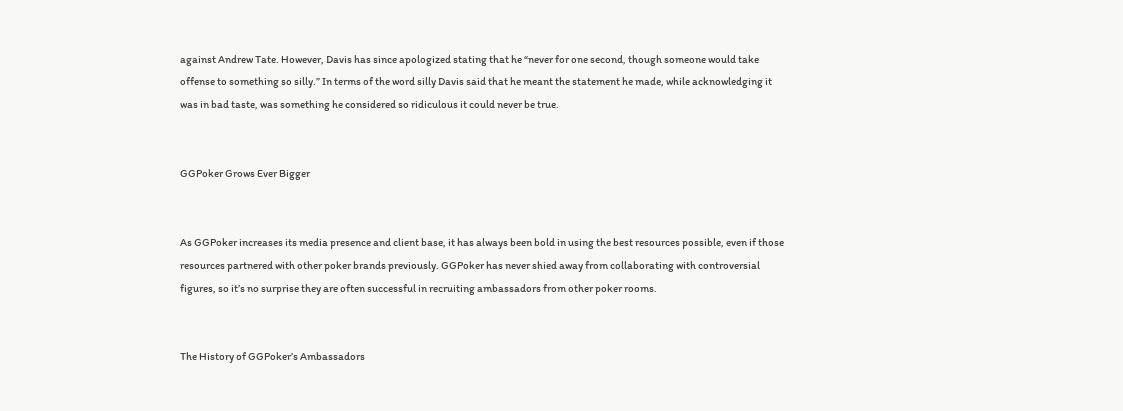against Andrew Tate. However, Davis has since apologized stating that he “never for one second, though someone would take offense to something so silly.” In terms of the word silly Davis said that he meant the statement he made, while acknowledging it was in bad taste, was something he considered so ridiculous it could never be true.


GGPoker Grows Ever Bigger


As GGPoker increases its media presence and client base, it has always been bold in using the best resources possible, even if those resources partnered with other poker brands previously. GGPoker has never shied away from collaborating with controversial figures, so it’s no surprise they are often successful in recruiting ambassadors from other poker rooms.


The History of GGPoker’s Ambassadors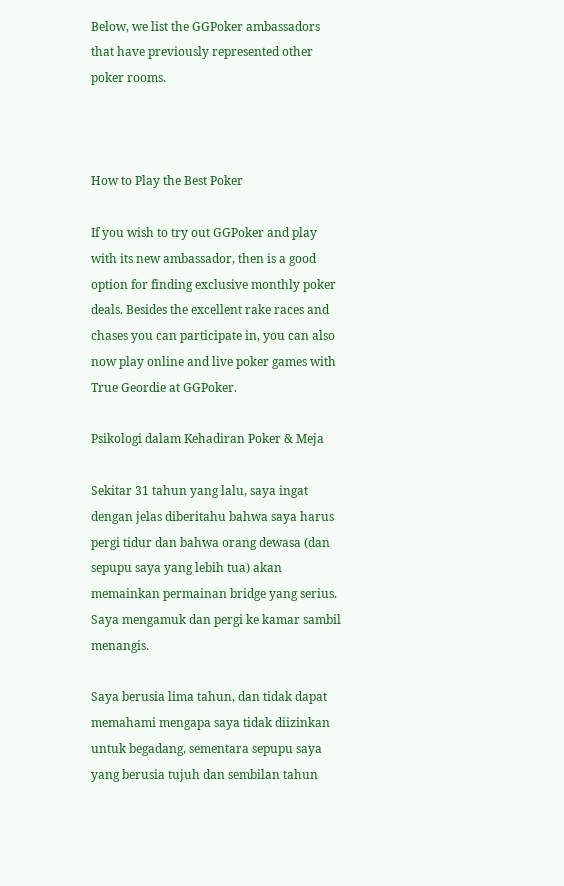Below, we list the GGPoker ambassadors that have previously represented other poker rooms.



How to Play the Best Poker

If you wish to try out GGPoker and play with its new ambassador, then is a good option for finding exclusive monthly poker deals. Besides the excellent rake races and chases you can participate in, you can also now play online and live poker games with True Geordie at GGPoker.

Psikologi dalam Kehadiran Poker & Meja

Sekitar 31 tahun yang lalu, saya ingat dengan jelas diberitahu bahwa saya harus pergi tidur dan bahwa orang dewasa (dan sepupu saya yang lebih tua) akan memainkan permainan bridge yang serius. Saya mengamuk dan pergi ke kamar sambil menangis.

Saya berusia lima tahun, dan tidak dapat memahami mengapa saya tidak diizinkan untuk begadang, sementara sepupu saya yang berusia tujuh dan sembilan tahun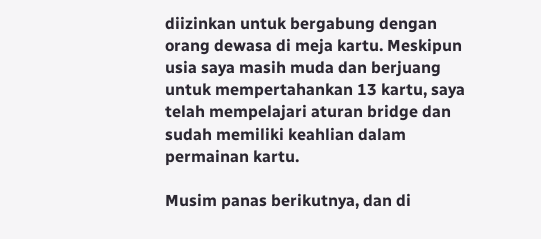diizinkan untuk bergabung dengan orang dewasa di meja kartu. Meskipun usia saya masih muda dan berjuang untuk mempertahankan 13 kartu, saya telah mempelajari aturan bridge dan sudah memiliki keahlian dalam permainan kartu.

Musim panas berikutnya, dan di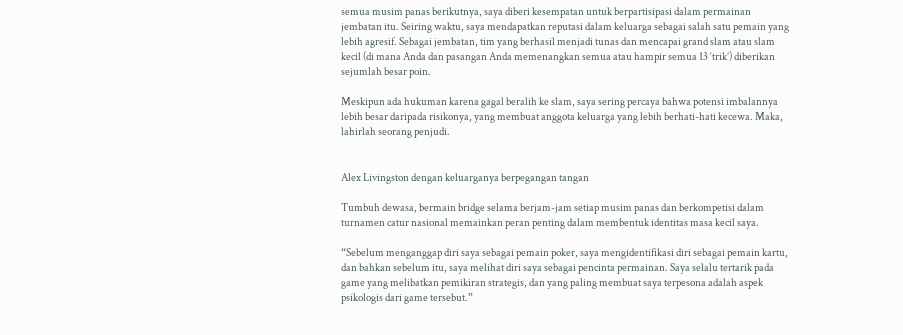semua musim panas berikutnya, saya diberi kesempatan untuk berpartisipasi dalam permainan jembatan itu. Seiring waktu, saya mendapatkan reputasi dalam keluarga sebagai salah satu pemain yang lebih agresif. Sebagai jembatan, tim yang berhasil menjadi tunas dan mencapai grand slam atau slam kecil (di mana Anda dan pasangan Anda memenangkan semua atau hampir semua 13 ‘trik’) diberikan sejumlah besar poin.

Meskipun ada hukuman karena gagal beralih ke slam, saya sering percaya bahwa potensi imbalannya lebih besar daripada risikonya, yang membuat anggota keluarga yang lebih berhati-hati kecewa. Maka, lahirlah seorang penjudi.


Alex Livingston dengan keluarganya berpegangan tangan

Tumbuh dewasa, bermain bridge selama berjam-jam setiap musim panas dan berkompetisi dalam turnamen catur nasional memainkan peran penting dalam membentuk identitas masa kecil saya.

“Sebelum menganggap diri saya sebagai pemain poker, saya mengidentifikasi diri sebagai pemain kartu, dan bahkan sebelum itu, saya melihat diri saya sebagai pencinta permainan. Saya selalu tertarik pada game yang melibatkan pemikiran strategis, dan yang paling membuat saya terpesona adalah aspek psikologis dari game tersebut.”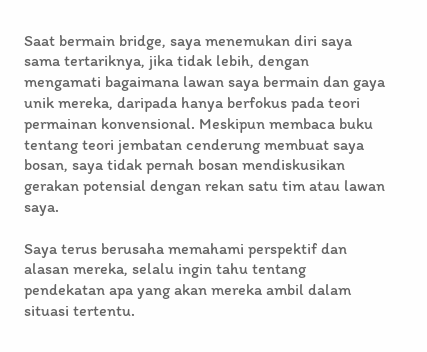Saat bermain bridge, saya menemukan diri saya sama tertariknya, jika tidak lebih, dengan mengamati bagaimana lawan saya bermain dan gaya unik mereka, daripada hanya berfokus pada teori permainan konvensional. Meskipun membaca buku tentang teori jembatan cenderung membuat saya bosan, saya tidak pernah bosan mendiskusikan gerakan potensial dengan rekan satu tim atau lawan saya.

Saya terus berusaha memahami perspektif dan alasan mereka, selalu ingin tahu tentang pendekatan apa yang akan mereka ambil dalam situasi tertentu.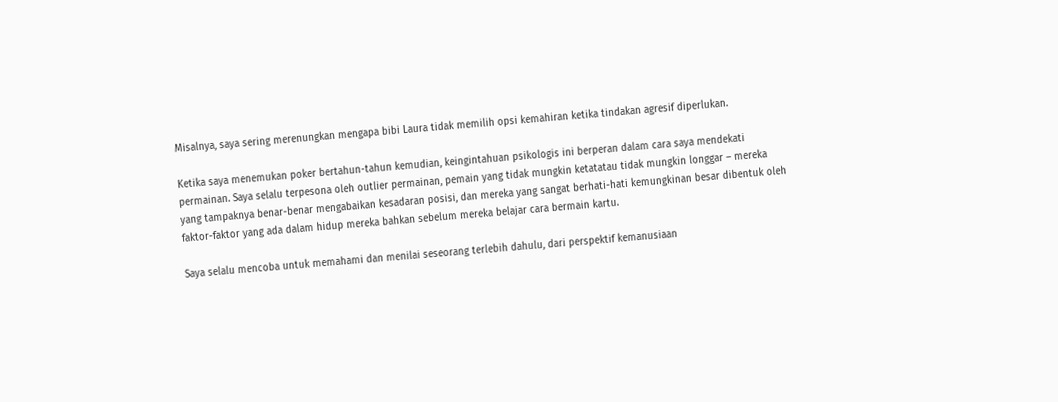Misalnya, saya sering merenungkan mengapa bibi Laura tidak memilih opsi kemahiran ketika tindakan agresif diperlukan.

Ketika saya menemukan poker bertahun-tahun kemudian, keingintahuan psikologis ini berperan dalam cara saya mendekati permainan. Saya selalu terpesona oleh outlier permainan, pemain yang tidak mungkin ketatatau tidak mungkin longgar – mereka yang tampaknya benar-benar mengabaikan kesadaran posisi, dan mereka yang sangat berhati-hati kemungkinan besar dibentuk oleh faktor-faktor yang ada dalam hidup mereka bahkan sebelum mereka belajar cara bermain kartu.

Saya selalu mencoba untuk memahami dan menilai seseorang terlebih dahulu, dari perspektif kemanusiaan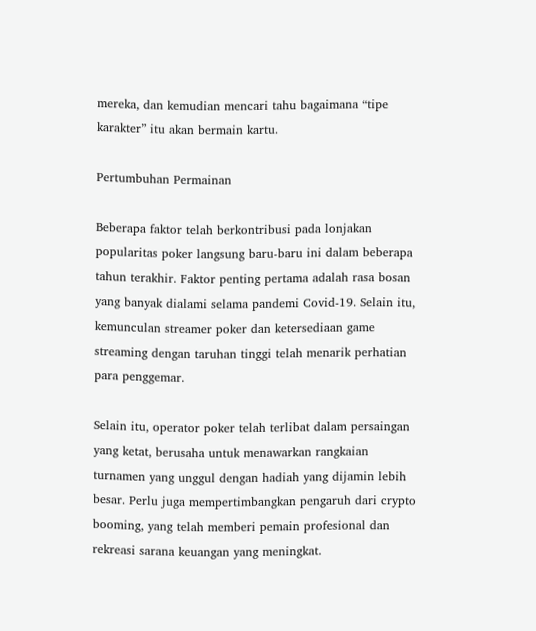mereka, dan kemudian mencari tahu bagaimana “tipe karakter” itu akan bermain kartu.

Pertumbuhan Permainan

Beberapa faktor telah berkontribusi pada lonjakan popularitas poker langsung baru-baru ini dalam beberapa tahun terakhir. Faktor penting pertama adalah rasa bosan yang banyak dialami selama pandemi Covid-19. Selain itu, kemunculan streamer poker dan ketersediaan game streaming dengan taruhan tinggi telah menarik perhatian para penggemar.

Selain itu, operator poker telah terlibat dalam persaingan yang ketat, berusaha untuk menawarkan rangkaian turnamen yang unggul dengan hadiah yang dijamin lebih besar. Perlu juga mempertimbangkan pengaruh dari crypto booming, yang telah memberi pemain profesional dan rekreasi sarana keuangan yang meningkat.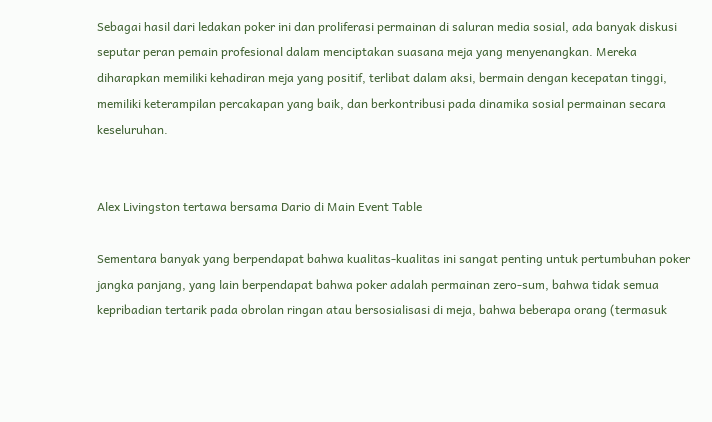Sebagai hasil dari ledakan poker ini dan proliferasi permainan di saluran media sosial, ada banyak diskusi seputar peran pemain profesional dalam menciptakan suasana meja yang menyenangkan. Mereka diharapkan memiliki kehadiran meja yang positif, terlibat dalam aksi, bermain dengan kecepatan tinggi, memiliki keterampilan percakapan yang baik, dan berkontribusi pada dinamika sosial permainan secara keseluruhan.


Alex Livingston tertawa bersama Dario di Main Event Table

Sementara banyak yang berpendapat bahwa kualitas-kualitas ini sangat penting untuk pertumbuhan poker jangka panjang, yang lain berpendapat bahwa poker adalah permainan zero-sum, bahwa tidak semua kepribadian tertarik pada obrolan ringan atau bersosialisasi di meja, bahwa beberapa orang (termasuk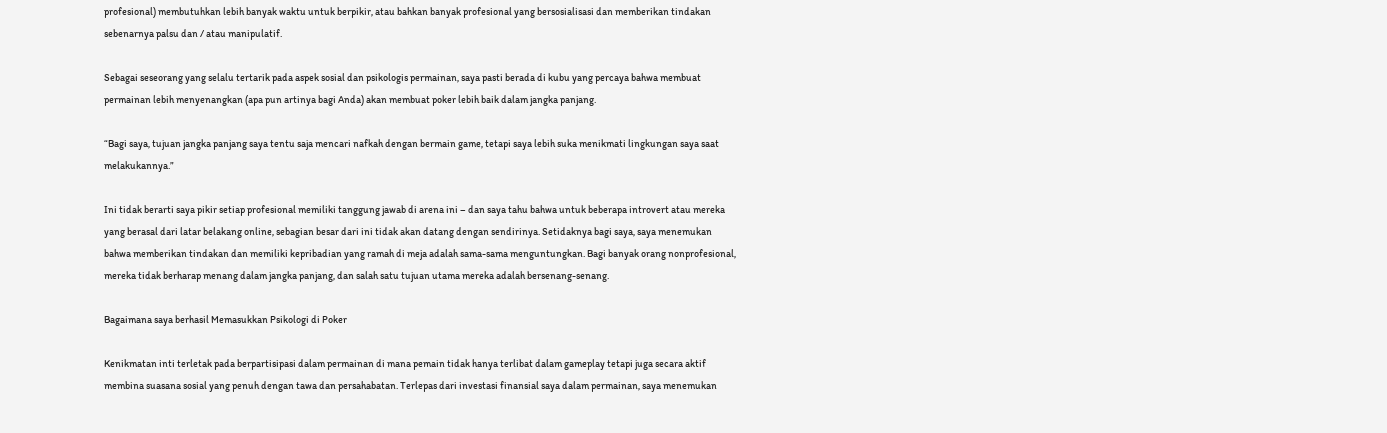profesional) membutuhkan lebih banyak waktu untuk berpikir, atau bahkan banyak profesional yang bersosialisasi dan memberikan tindakan sebenarnya palsu dan / atau manipulatif.

Sebagai seseorang yang selalu tertarik pada aspek sosial dan psikologis permainan, saya pasti berada di kubu yang percaya bahwa membuat permainan lebih menyenangkan (apa pun artinya bagi Anda) akan membuat poker lebih baik dalam jangka panjang.

“Bagi saya, tujuan jangka panjang saya tentu saja mencari nafkah dengan bermain game, tetapi saya lebih suka menikmati lingkungan saya saat melakukannya.”

Ini tidak berarti saya pikir setiap profesional memiliki tanggung jawab di arena ini – dan saya tahu bahwa untuk beberapa introvert atau mereka yang berasal dari latar belakang online, sebagian besar dari ini tidak akan datang dengan sendirinya. Setidaknya bagi saya, saya menemukan bahwa memberikan tindakan dan memiliki kepribadian yang ramah di meja adalah sama-sama menguntungkan. Bagi banyak orang nonprofesional, mereka tidak berharap menang dalam jangka panjang, dan salah satu tujuan utama mereka adalah bersenang-senang.

Bagaimana saya berhasil Memasukkan Psikologi di Poker

Kenikmatan inti terletak pada berpartisipasi dalam permainan di mana pemain tidak hanya terlibat dalam gameplay tetapi juga secara aktif membina suasana sosial yang penuh dengan tawa dan persahabatan. Terlepas dari investasi finansial saya dalam permainan, saya menemukan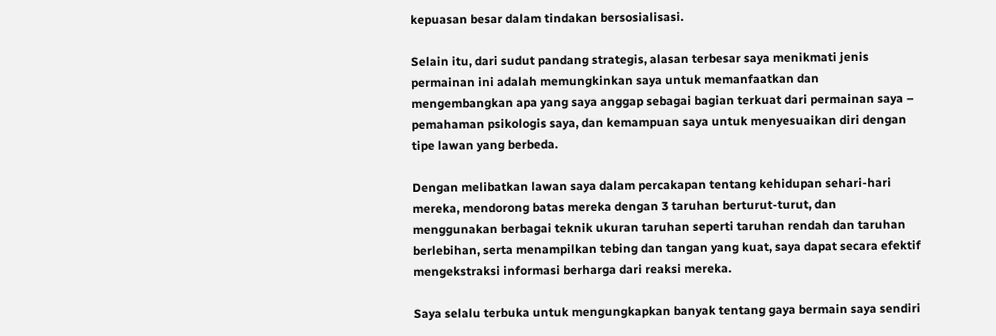kepuasan besar dalam tindakan bersosialisasi.

Selain itu, dari sudut pandang strategis, alasan terbesar saya menikmati jenis permainan ini adalah memungkinkan saya untuk memanfaatkan dan mengembangkan apa yang saya anggap sebagai bagian terkuat dari permainan saya – pemahaman psikologis saya, dan kemampuan saya untuk menyesuaikan diri dengan tipe lawan yang berbeda.

Dengan melibatkan lawan saya dalam percakapan tentang kehidupan sehari-hari mereka, mendorong batas mereka dengan 3 taruhan berturut-turut, dan menggunakan berbagai teknik ukuran taruhan seperti taruhan rendah dan taruhan berlebihan, serta menampilkan tebing dan tangan yang kuat, saya dapat secara efektif mengekstraksi informasi berharga dari reaksi mereka.

Saya selalu terbuka untuk mengungkapkan banyak tentang gaya bermain saya sendiri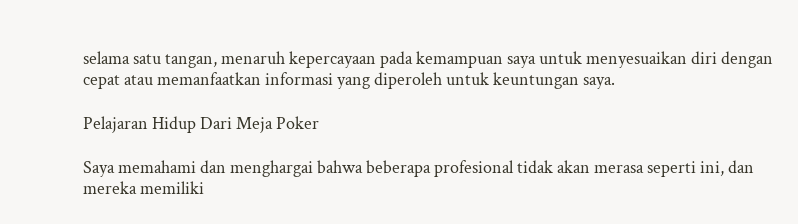selama satu tangan, menaruh kepercayaan pada kemampuan saya untuk menyesuaikan diri dengan cepat atau memanfaatkan informasi yang diperoleh untuk keuntungan saya.

Pelajaran Hidup Dari Meja Poker

Saya memahami dan menghargai bahwa beberapa profesional tidak akan merasa seperti ini, dan mereka memiliki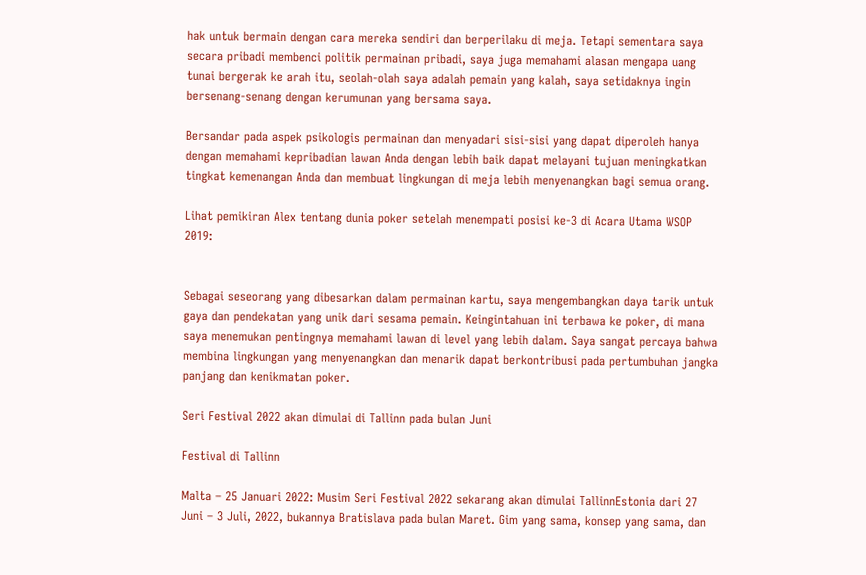hak untuk bermain dengan cara mereka sendiri dan berperilaku di meja. Tetapi sementara saya secara pribadi membenci politik permainan pribadi, saya juga memahami alasan mengapa uang tunai bergerak ke arah itu, seolah-olah saya adalah pemain yang kalah, saya setidaknya ingin bersenang-senang dengan kerumunan yang bersama saya.

Bersandar pada aspek psikologis permainan dan menyadari sisi-sisi yang dapat diperoleh hanya dengan memahami kepribadian lawan Anda dengan lebih baik dapat melayani tujuan meningkatkan tingkat kemenangan Anda dan membuat lingkungan di meja lebih menyenangkan bagi semua orang.

Lihat pemikiran Alex tentang dunia poker setelah menempati posisi ke-3 di Acara Utama WSOP 2019:


Sebagai seseorang yang dibesarkan dalam permainan kartu, saya mengembangkan daya tarik untuk gaya dan pendekatan yang unik dari sesama pemain. Keingintahuan ini terbawa ke poker, di mana saya menemukan pentingnya memahami lawan di level yang lebih dalam. Saya sangat percaya bahwa membina lingkungan yang menyenangkan dan menarik dapat berkontribusi pada pertumbuhan jangka panjang dan kenikmatan poker.

Seri Festival 2022 akan dimulai di Tallinn pada bulan Juni

Festival di Tallinn

Malta – 25 Januari 2022: Musim Seri Festival 2022 sekarang akan dimulai TallinnEstonia dari 27 Juni – 3 Juli, 2022, bukannya Bratislava pada bulan Maret. Gim yang sama, konsep yang sama, dan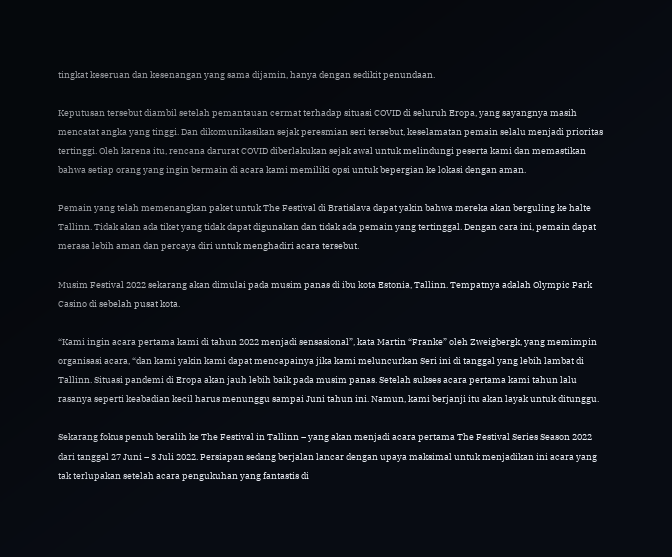tingkat keseruan dan kesenangan yang sama dijamin, hanya dengan sedikit penundaan.

Keputusan tersebut diambil setelah pemantauan cermat terhadap situasi COVID di seluruh Eropa, yang sayangnya masih mencatat angka yang tinggi. Dan dikomunikasikan sejak peresmian seri tersebut, keselamatan pemain selalu menjadi prioritas tertinggi. Oleh karena itu, rencana darurat COVID diberlakukan sejak awal untuk melindungi peserta kami dan memastikan bahwa setiap orang yang ingin bermain di acara kami memiliki opsi untuk bepergian ke lokasi dengan aman.

Pemain yang telah memenangkan paket untuk The Festival di Bratislava dapat yakin bahwa mereka akan berguling ke halte Tallinn. Tidak akan ada tiket yang tidak dapat digunakan dan tidak ada pemain yang tertinggal. Dengan cara ini, pemain dapat merasa lebih aman dan percaya diri untuk menghadiri acara tersebut.

Musim Festival 2022 sekarang akan dimulai pada musim panas di ibu kota Estonia, Tallinn. Tempatnya adalah Olympic Park Casino di sebelah pusat kota.

“Kami ingin acara pertama kami di tahun 2022 menjadi sensasional”, kata Martin “Franke” oleh Zweigbergk, yang memimpin organisasi acara, “dan kami yakin kami dapat mencapainya jika kami meluncurkan Seri ini di tanggal yang lebih lambat di Tallinn. Situasi pandemi di Eropa akan jauh lebih baik pada musim panas. Setelah sukses acara pertama kami tahun lalu rasanya seperti keabadian kecil harus menunggu sampai Juni tahun ini. Namun, kami berjanji itu akan layak untuk ditunggu.

Sekarang fokus penuh beralih ke The Festival in Tallinn – yang akan menjadi acara pertama The Festival Series Season 2022 dari tanggal 27 Juni – 3 Juli 2022. Persiapan sedang berjalan lancar dengan upaya maksimal untuk menjadikan ini acara yang tak terlupakan setelah acara pengukuhan yang fantastis di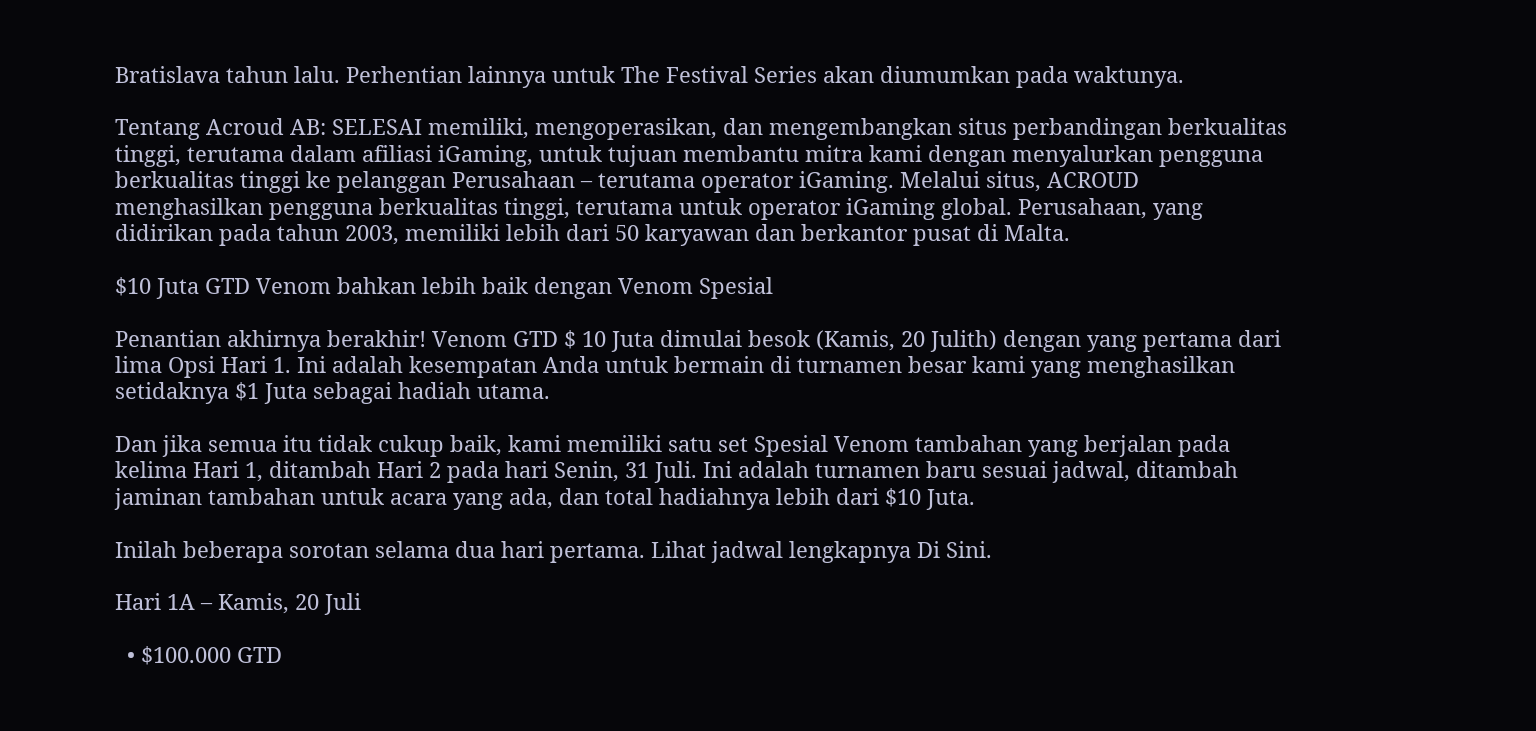Bratislava tahun lalu. Perhentian lainnya untuk The Festival Series akan diumumkan pada waktunya.

Tentang Acroud AB: SELESAI memiliki, mengoperasikan, dan mengembangkan situs perbandingan berkualitas tinggi, terutama dalam afiliasi iGaming, untuk tujuan membantu mitra kami dengan menyalurkan pengguna berkualitas tinggi ke pelanggan Perusahaan – terutama operator iGaming. Melalui situs, ACROUD menghasilkan pengguna berkualitas tinggi, terutama untuk operator iGaming global. Perusahaan, yang didirikan pada tahun 2003, memiliki lebih dari 50 karyawan dan berkantor pusat di Malta.

$10 Juta GTD Venom bahkan lebih baik dengan Venom Spesial

Penantian akhirnya berakhir! Venom GTD $ 10 Juta dimulai besok (Kamis, 20 Julith) dengan yang pertama dari lima Opsi Hari 1. Ini adalah kesempatan Anda untuk bermain di turnamen besar kami yang menghasilkan setidaknya $1 Juta sebagai hadiah utama.

Dan jika semua itu tidak cukup baik, kami memiliki satu set Spesial Venom tambahan yang berjalan pada kelima Hari 1, ditambah Hari 2 pada hari Senin, 31 Juli. Ini adalah turnamen baru sesuai jadwal, ditambah jaminan tambahan untuk acara yang ada, dan total hadiahnya lebih dari $10 Juta.

Inilah beberapa sorotan selama dua hari pertama. Lihat jadwal lengkapnya Di Sini.

Hari 1A – Kamis, 20 Juli

  • $100.000 GTD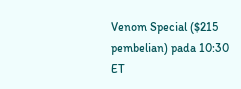Venom Special ($215 pembelian) pada 10:30 ET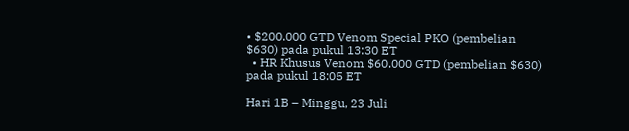• $200.000 GTD Venom Special PKO (pembelian $630) pada pukul 13:30 ET
  • HR Khusus Venom $60.000 GTD (pembelian $630) pada pukul 18:05 ET

Hari 1B – Minggu, 23 Juli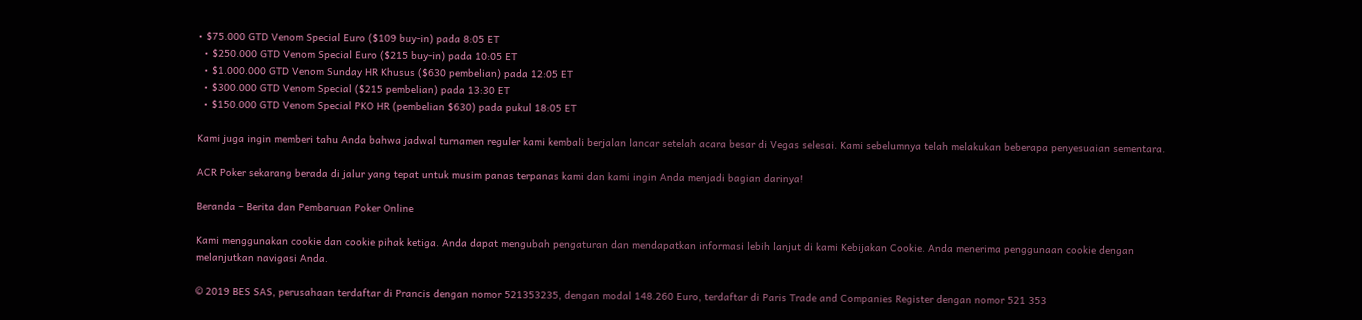• $75.000 GTD Venom Special Euro ($109 buy-in) pada 8:05 ET
  • $250.000 GTD Venom Special Euro ($215 buy-in) pada 10:05 ET
  • $1.000.000 GTD Venom Sunday HR Khusus ($630 pembelian) pada 12:05 ET
  • $300.000 GTD Venom Special ($215 pembelian) pada 13:30 ET
  • $150.000 GTD Venom Special PKO HR (pembelian $630) pada pukul 18:05 ET

Kami juga ingin memberi tahu Anda bahwa jadwal turnamen reguler kami kembali berjalan lancar setelah acara besar di Vegas selesai. Kami sebelumnya telah melakukan beberapa penyesuaian sementara.

ACR Poker sekarang berada di jalur yang tepat untuk musim panas terpanas kami dan kami ingin Anda menjadi bagian darinya!

Beranda – Berita dan Pembaruan Poker Online

Kami menggunakan cookie dan cookie pihak ketiga. Anda dapat mengubah pengaturan dan mendapatkan informasi lebih lanjut di kami Kebijakan Cookie. Anda menerima penggunaan cookie dengan melanjutkan navigasi Anda.

© 2019 BES SAS, perusahaan terdaftar di Prancis dengan nomor 521353235, dengan modal 148.260 Euro, terdaftar di Paris Trade and Companies Register dengan nomor 521 353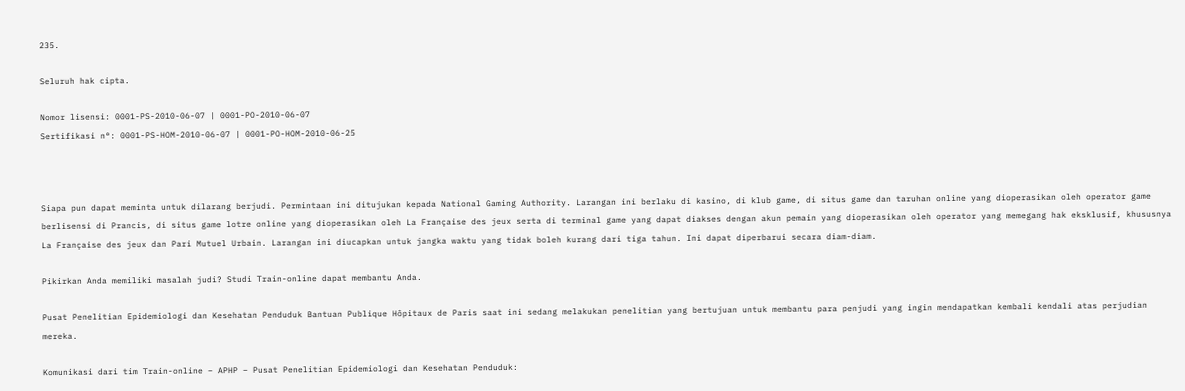235.

Seluruh hak cipta.

Nomor lisensi: 0001-PS-2010-06-07 | 0001-PO-2010-06-07
Sertifikasi n°: 0001-PS-HOM-2010-06-07 | 0001-PO-HOM-2010-06-25



Siapa pun dapat meminta untuk dilarang berjudi. Permintaan ini ditujukan kepada National Gaming Authority. Larangan ini berlaku di kasino, di klub game, di situs game dan taruhan online yang dioperasikan oleh operator game berlisensi di Prancis, di situs game lotre online yang dioperasikan oleh La Française des jeux serta di terminal game yang dapat diakses dengan akun pemain yang dioperasikan oleh operator yang memegang hak eksklusif, khususnya La Française des jeux dan Pari Mutuel Urbain. Larangan ini diucapkan untuk jangka waktu yang tidak boleh kurang dari tiga tahun. Ini dapat diperbarui secara diam-diam.

Pikirkan Anda memiliki masalah judi? Studi Train-online dapat membantu Anda.

Pusat Penelitian Epidemiologi dan Kesehatan Penduduk Bantuan Publique Hôpitaux de Paris saat ini sedang melakukan penelitian yang bertujuan untuk membantu para penjudi yang ingin mendapatkan kembali kendali atas perjudian mereka.

Komunikasi dari tim Train-online – APHP – Pusat Penelitian Epidemiologi dan Kesehatan Penduduk: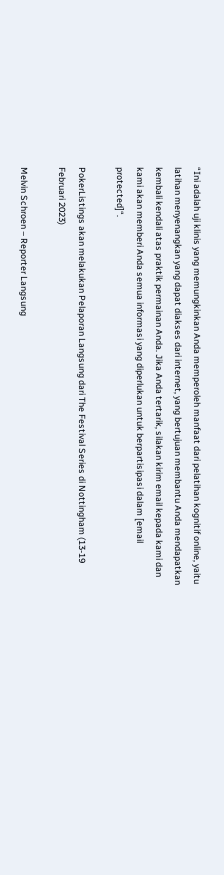“Ini adalah uji klinis yang memungkinkan Anda memperoleh manfaat dari pelatihan kognitif online, yaitu latihan menyenangkan yang dapat diakses dari internet, yang bertujuan membantu Anda mendapatkan kembali kendali atas praktik permainan Anda. Jika Anda tertarik, silakan kirim email kepada kami dan kami akan memberi Anda semua informasi yang diperlukan untuk berpartisipasi dalam [email protected]“.

PokerListings akan melakukan Pelaporan Langsung dari The Festival Series di Nottingham (13-19 Februari 2023)

Melvin Schroen – Reporter Langsung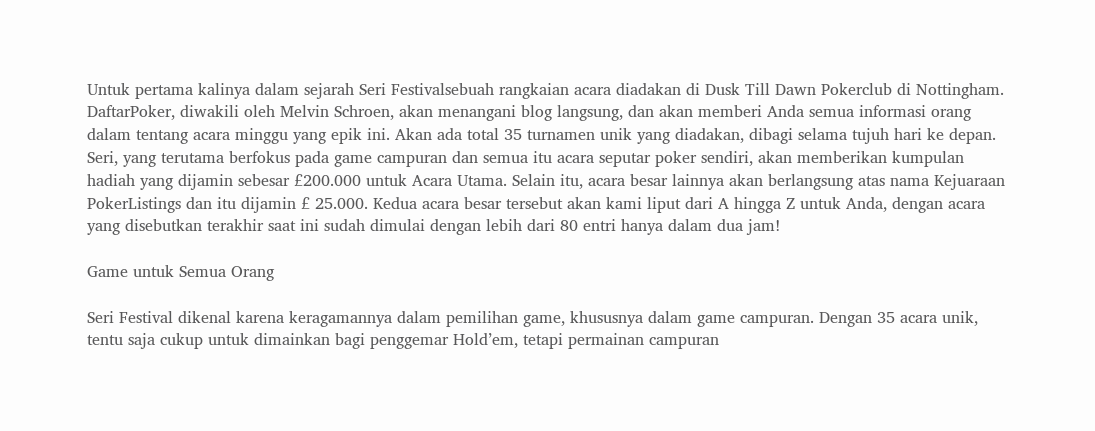Untuk pertama kalinya dalam sejarah Seri Festivalsebuah rangkaian acara diadakan di Dusk Till Dawn Pokerclub di Nottingham. DaftarPoker, diwakili oleh Melvin Schroen, akan menangani blog langsung, dan akan memberi Anda semua informasi orang dalam tentang acara minggu yang epik ini. Akan ada total 35 turnamen unik yang diadakan, dibagi selama tujuh hari ke depan. Seri, yang terutama berfokus pada game campuran dan semua itu acara seputar poker sendiri, akan memberikan kumpulan hadiah yang dijamin sebesar £200.000 untuk Acara Utama. Selain itu, acara besar lainnya akan berlangsung atas nama Kejuaraan PokerListings dan itu dijamin £ 25.000. Kedua acara besar tersebut akan kami liput dari A hingga Z untuk Anda, dengan acara yang disebutkan terakhir saat ini sudah dimulai dengan lebih dari 80 entri hanya dalam dua jam!

Game untuk Semua Orang

Seri Festival dikenal karena keragamannya dalam pemilihan game, khususnya dalam game campuran. Dengan 35 acara unik, tentu saja cukup untuk dimainkan bagi penggemar Hold’em, tetapi permainan campuran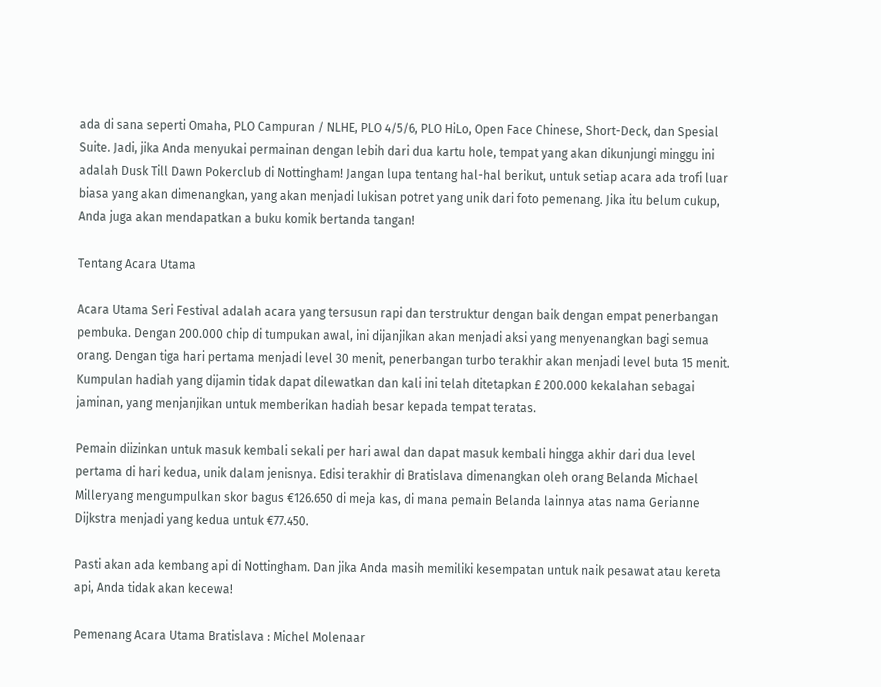ada di sana seperti Omaha, PLO Campuran / NLHE, PLO 4/5/6, PLO HiLo, Open Face Chinese, Short-Deck, dan Spesial Suite. Jadi, jika Anda menyukai permainan dengan lebih dari dua kartu hole, tempat yang akan dikunjungi minggu ini adalah Dusk Till Dawn Pokerclub di Nottingham! Jangan lupa tentang hal-hal berikut, untuk setiap acara ada trofi luar biasa yang akan dimenangkan, yang akan menjadi lukisan potret yang unik dari foto pemenang. Jika itu belum cukup, Anda juga akan mendapatkan a buku komik bertanda tangan!

Tentang Acara Utama

Acara Utama Seri Festival adalah acara yang tersusun rapi dan terstruktur dengan baik dengan empat penerbangan pembuka. Dengan 200.000 chip di tumpukan awal, ini dijanjikan akan menjadi aksi yang menyenangkan bagi semua orang. Dengan tiga hari pertama menjadi level 30 menit, penerbangan turbo terakhir akan menjadi level buta 15 menit. Kumpulan hadiah yang dijamin tidak dapat dilewatkan dan kali ini telah ditetapkan £ 200.000 kekalahan sebagai jaminan, yang menjanjikan untuk memberikan hadiah besar kepada tempat teratas.

Pemain diizinkan untuk masuk kembali sekali per hari awal dan dapat masuk kembali hingga akhir dari dua level pertama di hari kedua, unik dalam jenisnya. Edisi terakhir di Bratislava dimenangkan oleh orang Belanda Michael Milleryang mengumpulkan skor bagus €126.650 di meja kas, di mana pemain Belanda lainnya atas nama Gerianne Dijkstra menjadi yang kedua untuk €77.450.

Pasti akan ada kembang api di Nottingham. Dan jika Anda masih memiliki kesempatan untuk naik pesawat atau kereta api, Anda tidak akan kecewa!

Pemenang Acara Utama Bratislava : Michel Molenaar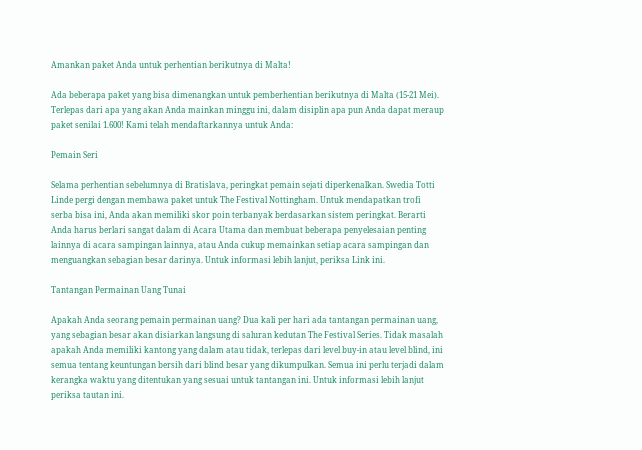Amankan paket Anda untuk perhentian berikutnya di Malta!

Ada beberapa paket yang bisa dimenangkan untuk pemberhentian berikutnya di Malta (15-21 Mei). Terlepas dari apa yang akan Anda mainkan minggu ini, dalam disiplin apa pun Anda dapat meraup paket senilai 1.600! Kami telah mendaftarkannya untuk Anda:

Pemain Seri

Selama perhentian sebelumnya di Bratislava, peringkat pemain sejati diperkenalkan. Swedia Totti Linde pergi dengan membawa paket untuk The Festival Nottingham. Untuk mendapatkan trofi serba bisa ini, Anda akan memiliki skor poin terbanyak berdasarkan sistem peringkat. Berarti Anda harus berlari sangat dalam di Acara Utama dan membuat beberapa penyelesaian penting lainnya di acara sampingan lainnya, atau Anda cukup memainkan setiap acara sampingan dan menguangkan sebagian besar darinya. Untuk informasi lebih lanjut, periksa Link ini.

Tantangan Permainan Uang Tunai

Apakah Anda seorang pemain permainan uang? Dua kali per hari ada tantangan permainan uang, yang sebagian besar akan disiarkan langsung di saluran kedutan The Festival Series. Tidak masalah apakah Anda memiliki kantong yang dalam atau tidak, terlepas dari level buy-in atau level blind, ini semua tentang keuntungan bersih dari blind besar yang dikumpulkan. Semua ini perlu terjadi dalam kerangka waktu yang ditentukan yang sesuai untuk tantangan ini. Untuk informasi lebih lanjut periksa tautan ini.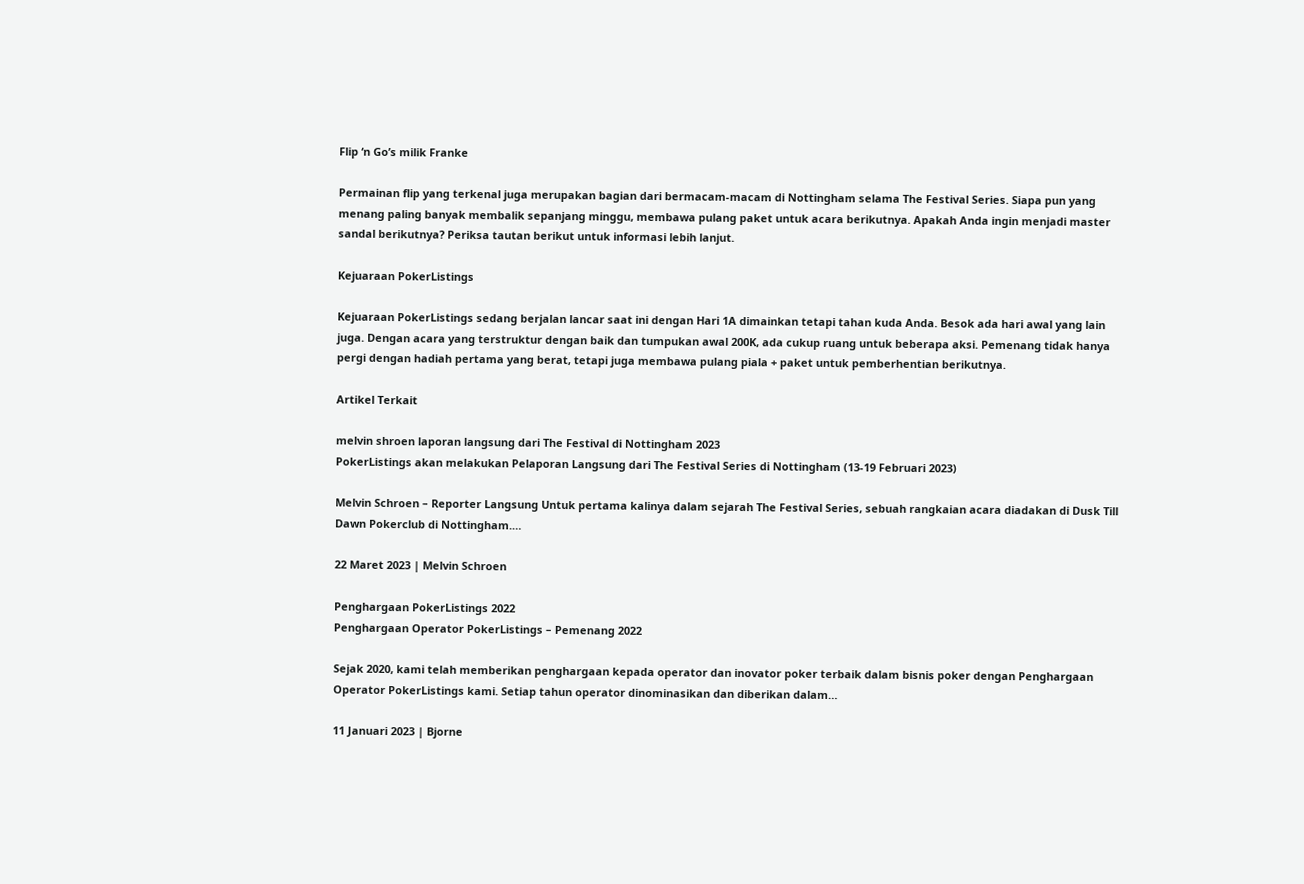Flip ‘n Go’s milik Franke

Permainan flip yang terkenal juga merupakan bagian dari bermacam-macam di Nottingham selama The Festival Series. Siapa pun yang menang paling banyak membalik sepanjang minggu, membawa pulang paket untuk acara berikutnya. Apakah Anda ingin menjadi master sandal berikutnya? Periksa tautan berikut untuk informasi lebih lanjut.

Kejuaraan PokerListings

Kejuaraan PokerListings sedang berjalan lancar saat ini dengan Hari 1A dimainkan tetapi tahan kuda Anda. Besok ada hari awal yang lain juga. Dengan acara yang terstruktur dengan baik dan tumpukan awal 200K, ada cukup ruang untuk beberapa aksi. Pemenang tidak hanya pergi dengan hadiah pertama yang berat, tetapi juga membawa pulang piala + paket untuk pemberhentian berikutnya.

Artikel Terkait

melvin shroen laporan langsung dari The Festival di Nottingham 2023
PokerListings akan melakukan Pelaporan Langsung dari The Festival Series di Nottingham (13-19 Februari 2023)

Melvin Schroen – Reporter Langsung Untuk pertama kalinya dalam sejarah The Festival Series, sebuah rangkaian acara diadakan di Dusk Till Dawn Pokerclub di Nottingham.…

22 Maret 2023 | Melvin Schroen

Penghargaan PokerListings 2022
Penghargaan Operator PokerListings – Pemenang 2022

Sejak 2020, kami telah memberikan penghargaan kepada operator dan inovator poker terbaik dalam bisnis poker dengan Penghargaan Operator PokerListings kami. Setiap tahun operator dinominasikan dan diberikan dalam…

11 Januari 2023 | Bjorne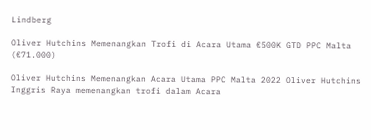Lindberg

Oliver Hutchins Memenangkan Trofi di Acara Utama €500K GTD PPC Malta (€71.000)

Oliver Hutchins Memenangkan Acara Utama PPC Malta 2022 Oliver Hutchins Inggris Raya memenangkan trofi dalam Acara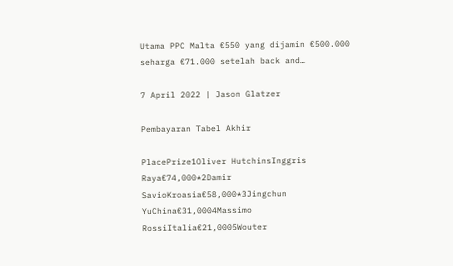Utama PPC Malta €550 yang dijamin €500.000 seharga €71.000 setelah back and…

7 April 2022 | Jason Glatzer

Pembayaran Tabel Akhir

PlacePrize1Oliver HutchinsInggris Raya€74,000*2Damir SavioKroasia€58,000*3Jingchun YuChina€31,0004Massimo RossiItalia€21,0005Wouter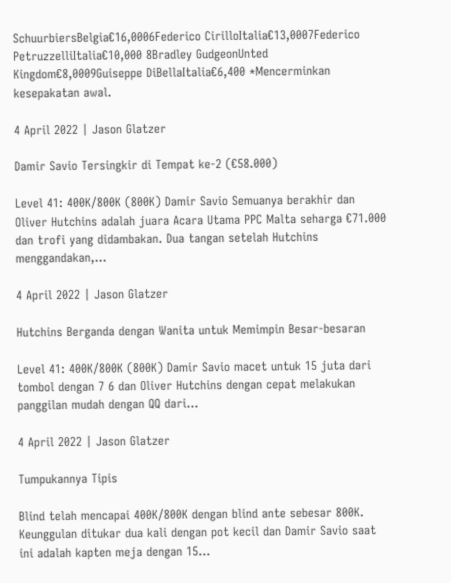SchuurbiersBelgia€16,0006Federico CirilloItalia€13,0007Federico PetruzzelliItalia€10,000 8Bradley GudgeonUnted Kingdom€8,0009Guiseppe DiBellaItalia€6,400 *Mencerminkan kesepakatan awal.

4 April 2022 | Jason Glatzer

Damir Savio Tersingkir di Tempat ke-2 (€58.000)

Level 41: 400K/800K (800K) Damir Savio Semuanya berakhir dan Oliver Hutchins adalah juara Acara Utama PPC Malta seharga €71.000 dan trofi yang didambakan. Dua tangan setelah Hutchins menggandakan,…

4 April 2022 | Jason Glatzer

Hutchins Berganda dengan Wanita untuk Memimpin Besar-besaran

Level 41: 400K/800K (800K) Damir Savio macet untuk 15 juta dari tombol dengan 7 6 dan Oliver Hutchins dengan cepat melakukan panggilan mudah dengan QQ dari…

4 April 2022 | Jason Glatzer

Tumpukannya Tipis

Blind telah mencapai 400K/800K dengan blind ante sebesar 800K. Keunggulan ditukar dua kali dengan pot kecil dan Damir Savio saat ini adalah kapten meja dengan 15…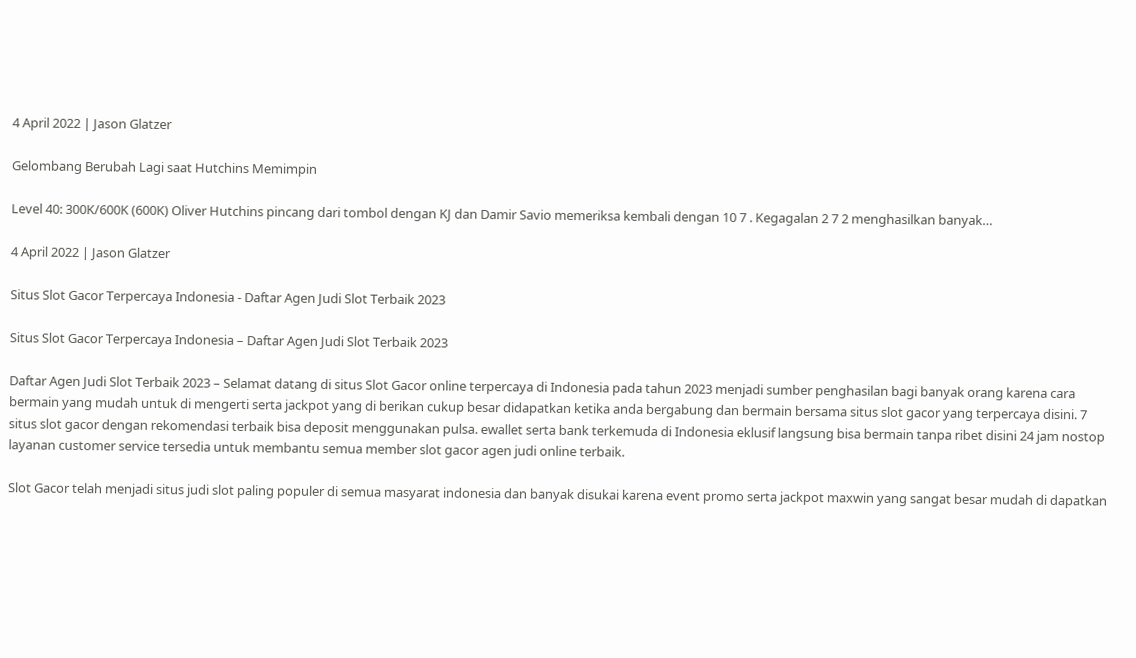4 April 2022 | Jason Glatzer

Gelombang Berubah Lagi saat Hutchins Memimpin

Level 40: 300K/600K (600K) Oliver Hutchins pincang dari tombol dengan KJ dan Damir Savio memeriksa kembali dengan 10 7 . Kegagalan 2 7 2 menghasilkan banyak…

4 April 2022 | Jason Glatzer

Situs Slot Gacor Terpercaya Indonesia - Daftar Agen Judi Slot Terbaik 2023

Situs Slot Gacor Terpercaya Indonesia – Daftar Agen Judi Slot Terbaik 2023

Daftar Agen Judi Slot Terbaik 2023 – Selamat datang di situs Slot Gacor online terpercaya di Indonesia pada tahun 2023 menjadi sumber penghasilan bagi banyak orang karena cara bermain yang mudah untuk di mengerti serta jackpot yang di berikan cukup besar didapatkan ketika anda bergabung dan bermain bersama situs slot gacor yang terpercaya disini. 7 situs slot gacor dengan rekomendasi terbaik bisa deposit menggunakan pulsa. ewallet serta bank terkemuda di Indonesia eklusif langsung bisa bermain tanpa ribet disini 24 jam nostop layanan customer service tersedia untuk membantu semua member slot gacor agen judi online terbaik.

Slot Gacor telah menjadi situs judi slot paling populer di semua masyarat indonesia dan banyak disukai karena event promo serta jackpot maxwin yang sangat besar mudah di dapatkan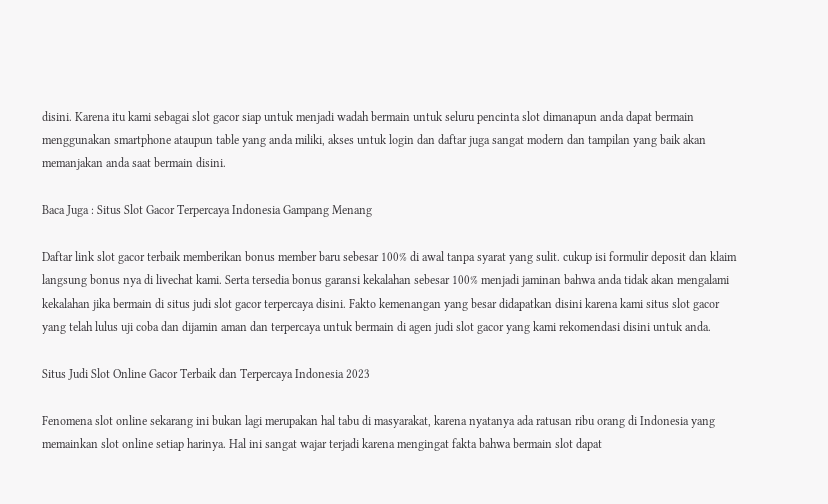disini. Karena itu kami sebagai slot gacor siap untuk menjadi wadah bermain untuk seluru pencinta slot dimanapun anda dapat bermain menggunakan smartphone ataupun table yang anda miliki, akses untuk login dan daftar juga sangat modern dan tampilan yang baik akan memanjakan anda saat bermain disini.

Baca Juga : Situs Slot Gacor Terpercaya Indonesia Gampang Menang

Daftar link slot gacor terbaik memberikan bonus member baru sebesar 100% di awal tanpa syarat yang sulit. cukup isi formulir deposit dan klaim langsung bonus nya di livechat kami. Serta tersedia bonus garansi kekalahan sebesar 100% menjadi jaminan bahwa anda tidak akan mengalami kekalahan jika bermain di situs judi slot gacor terpercaya disini. Fakto kemenangan yang besar didapatkan disini karena kami situs slot gacor yang telah lulus uji coba dan dijamin aman dan terpercaya untuk bermain di agen judi slot gacor yang kami rekomendasi disini untuk anda.

Situs Judi Slot Online Gacor Terbaik dan Terpercaya Indonesia 2023

Fenomena slot online sekarang ini bukan lagi merupakan hal tabu di masyarakat, karena nyatanya ada ratusan ribu orang di Indonesia yang memainkan slot online setiap harinya. Hal ini sangat wajar terjadi karena mengingat fakta bahwa bermain slot dapat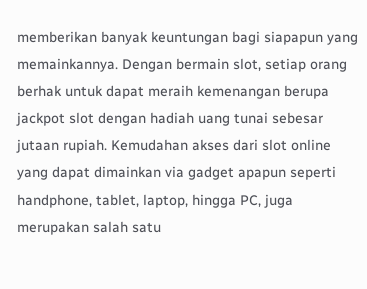memberikan banyak keuntungan bagi siapapun yang memainkannya. Dengan bermain slot, setiap orang berhak untuk dapat meraih kemenangan berupa jackpot slot dengan hadiah uang tunai sebesar jutaan rupiah. Kemudahan akses dari slot online yang dapat dimainkan via gadget apapun seperti handphone, tablet, laptop, hingga PC, juga merupakan salah satu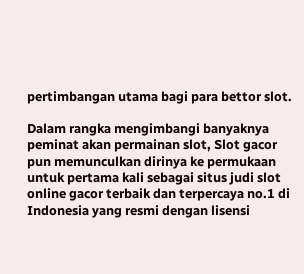pertimbangan utama bagi para bettor slot.

Dalam rangka mengimbangi banyaknya peminat akan permainan slot, Slot gacor pun memunculkan dirinya ke permukaan untuk pertama kali sebagai situs judi slot online gacor terbaik dan terpercaya no.1 di Indonesia yang resmi dengan lisensi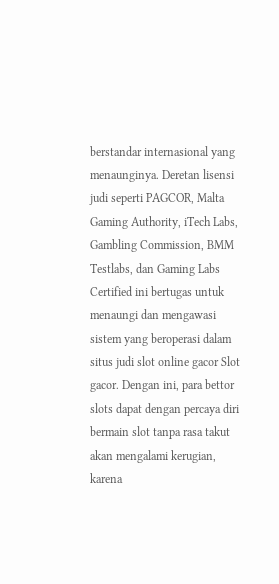berstandar internasional yang menaunginya. Deretan lisensi judi seperti PAGCOR, Malta Gaming Authority, iTech Labs, Gambling Commission, BMM Testlabs, dan Gaming Labs Certified ini bertugas untuk menaungi dan mengawasi sistem yang beroperasi dalam situs judi slot online gacor Slot gacor. Dengan ini, para bettor slots dapat dengan percaya diri bermain slot tanpa rasa takut akan mengalami kerugian, karena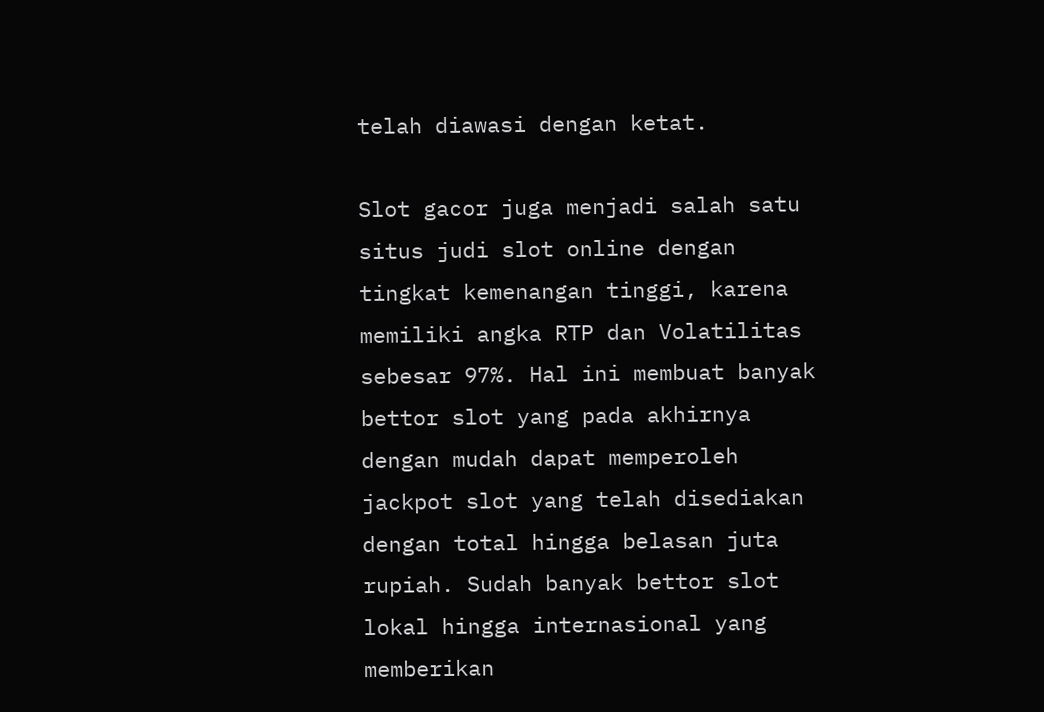telah diawasi dengan ketat.

Slot gacor juga menjadi salah satu situs judi slot online dengan tingkat kemenangan tinggi, karena memiliki angka RTP dan Volatilitas sebesar 97%. Hal ini membuat banyak bettor slot yang pada akhirnya dengan mudah dapat memperoleh jackpot slot yang telah disediakan dengan total hingga belasan juta rupiah. Sudah banyak bettor slot lokal hingga internasional yang memberikan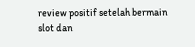review positif setelah bermain slot dan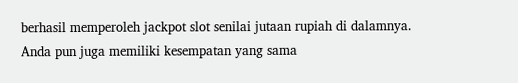berhasil memperoleh jackpot slot senilai jutaan rupiah di dalamnya. Anda pun juga memiliki kesempatan yang sama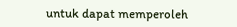untuk dapat memperoleh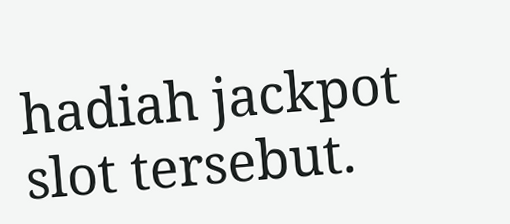hadiah jackpot slot tersebut.